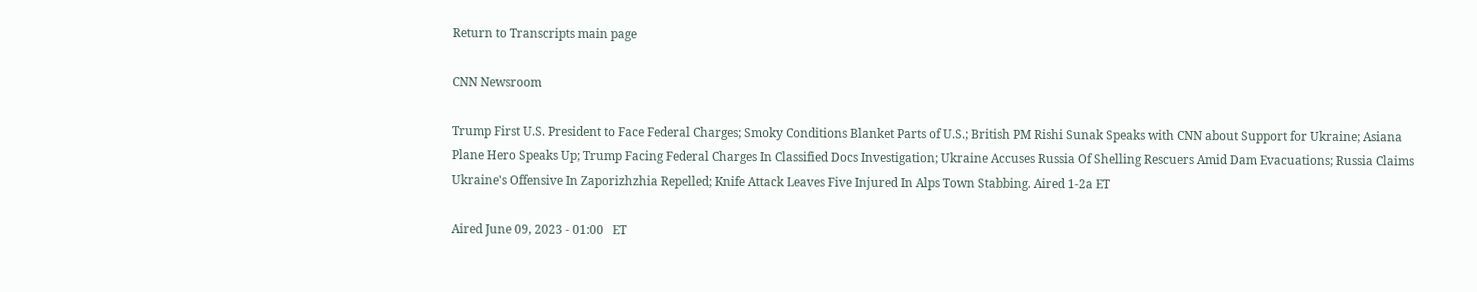Return to Transcripts main page

CNN Newsroom

Trump First U.S. President to Face Federal Charges; Smoky Conditions Blanket Parts of U.S.; British PM Rishi Sunak Speaks with CNN about Support for Ukraine; Asiana Plane Hero Speaks Up; Trump Facing Federal Charges In Classified Docs Investigation; Ukraine Accuses Russia Of Shelling Rescuers Amid Dam Evacuations; Russia Claims Ukraine's Offensive In Zaporizhzhia Repelled; Knife Attack Leaves Five Injured In Alps Town Stabbing. Aired 1-2a ET

Aired June 09, 2023 - 01:00   ET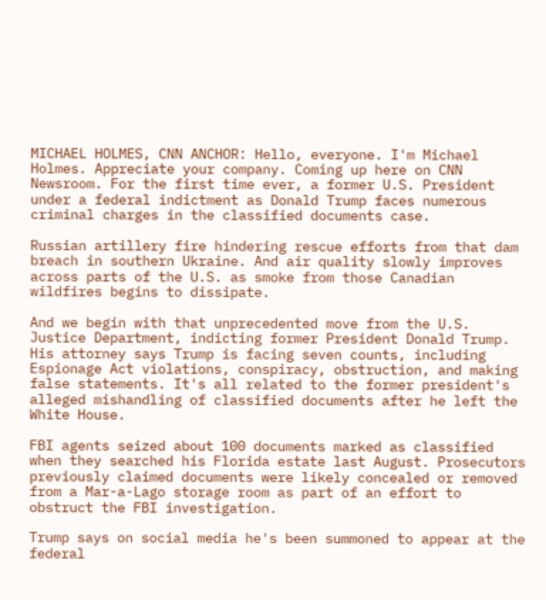MICHAEL HOLMES, CNN ANCHOR: Hello, everyone. I'm Michael Holmes. Appreciate your company. Coming up here on CNN Newsroom. For the first time ever, a former U.S. President under a federal indictment as Donald Trump faces numerous criminal charges in the classified documents case.

Russian artillery fire hindering rescue efforts from that dam breach in southern Ukraine. And air quality slowly improves across parts of the U.S. as smoke from those Canadian wildfires begins to dissipate.

And we begin with that unprecedented move from the U.S. Justice Department, indicting former President Donald Trump. His attorney says Trump is facing seven counts, including Espionage Act violations, conspiracy, obstruction, and making false statements. It's all related to the former president's alleged mishandling of classified documents after he left the White House.

FBI agents seized about 100 documents marked as classified when they searched his Florida estate last August. Prosecutors previously claimed documents were likely concealed or removed from a Mar-a-Lago storage room as part of an effort to obstruct the FBI investigation.

Trump says on social media he's been summoned to appear at the federal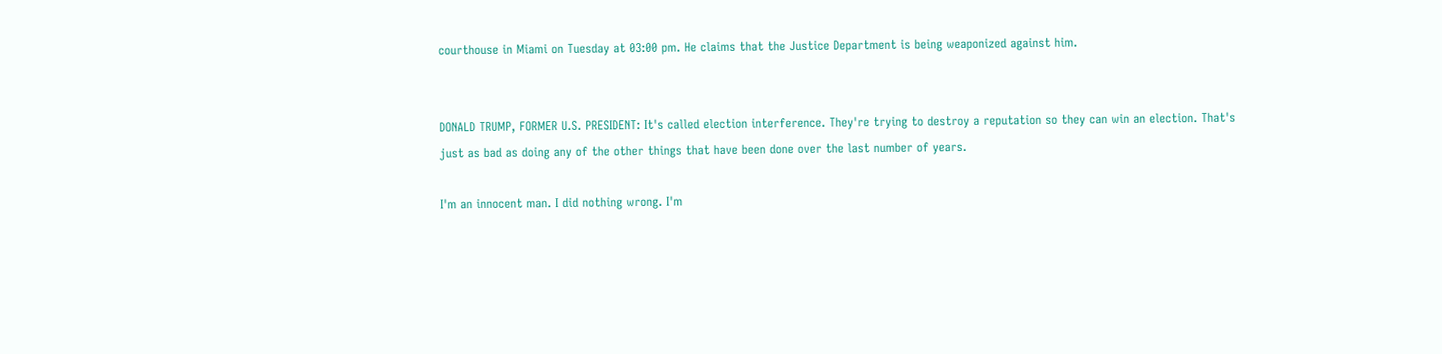courthouse in Miami on Tuesday at 03:00 pm. He claims that the Justice Department is being weaponized against him.


DONALD TRUMP, FORMER U.S. PRESIDENT: It's called election interference. They're trying to destroy a reputation so they can win an election. That's just as bad as doing any of the other things that have been done over the last number of years.

I'm an innocent man. I did nothing wrong. I'm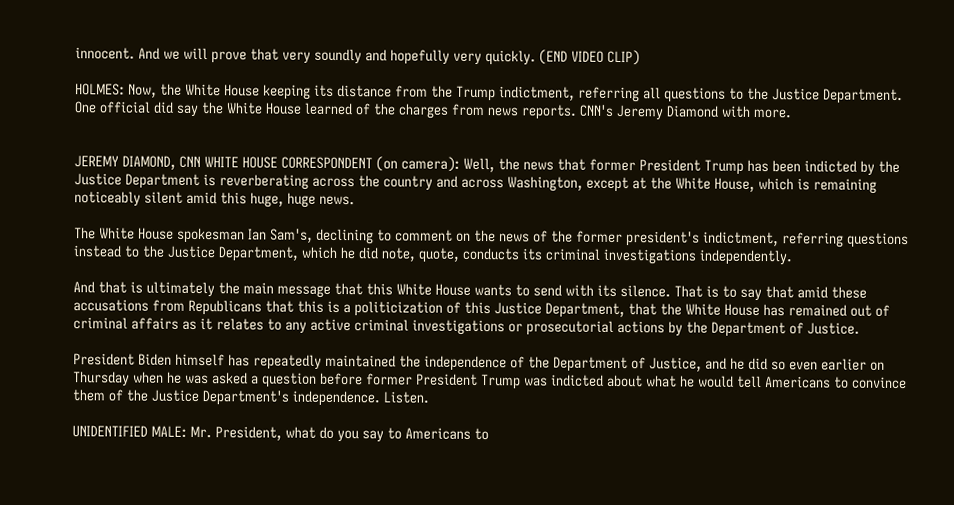innocent. And we will prove that very soundly and hopefully very quickly. (END VIDEO CLIP)

HOLMES: Now, the White House keeping its distance from the Trump indictment, referring all questions to the Justice Department. One official did say the White House learned of the charges from news reports. CNN's Jeremy Diamond with more.


JEREMY DIAMOND, CNN WHITE HOUSE CORRESPONDENT (on camera): Well, the news that former President Trump has been indicted by the Justice Department is reverberating across the country and across Washington, except at the White House, which is remaining noticeably silent amid this huge, huge news.

The White House spokesman Ian Sam's, declining to comment on the news of the former president's indictment, referring questions instead to the Justice Department, which he did note, quote, conducts its criminal investigations independently.

And that is ultimately the main message that this White House wants to send with its silence. That is to say that amid these accusations from Republicans that this is a politicization of this Justice Department, that the White House has remained out of criminal affairs as it relates to any active criminal investigations or prosecutorial actions by the Department of Justice.

President Biden himself has repeatedly maintained the independence of the Department of Justice, and he did so even earlier on Thursday when he was asked a question before former President Trump was indicted about what he would tell Americans to convince them of the Justice Department's independence. Listen.

UNIDENTIFIED MALE: Mr. President, what do you say to Americans to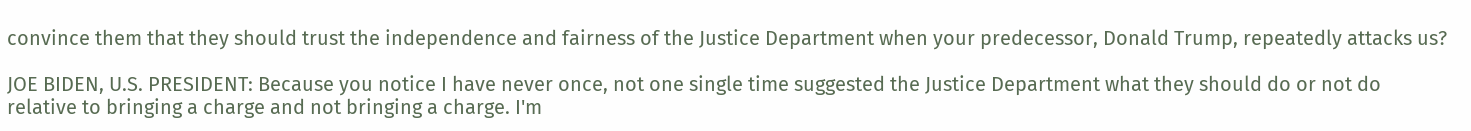convince them that they should trust the independence and fairness of the Justice Department when your predecessor, Donald Trump, repeatedly attacks us?

JOE BIDEN, U.S. PRESIDENT: Because you notice I have never once, not one single time suggested the Justice Department what they should do or not do relative to bringing a charge and not bringing a charge. I'm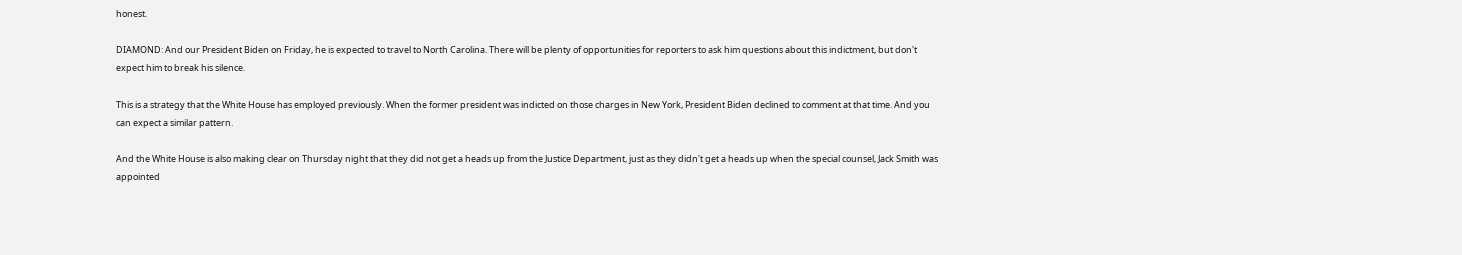honest.

DIAMOND: And our President Biden on Friday, he is expected to travel to North Carolina. There will be plenty of opportunities for reporters to ask him questions about this indictment, but don't expect him to break his silence.

This is a strategy that the White House has employed previously. When the former president was indicted on those charges in New York, President Biden declined to comment at that time. And you can expect a similar pattern.

And the White House is also making clear on Thursday night that they did not get a heads up from the Justice Department, just as they didn't get a heads up when the special counsel, Jack Smith was appointed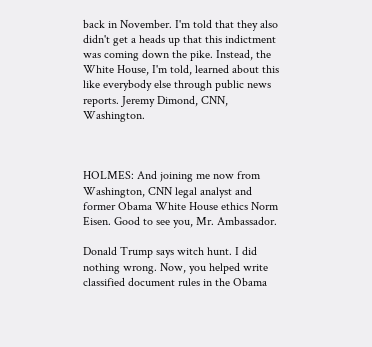back in November. I'm told that they also didn't get a heads up that this indictment was coming down the pike. Instead, the White House, I'm told, learned about this like everybody else through public news reports. Jeremy Dimond, CNN, Washington.



HOLMES: And joining me now from Washington, CNN legal analyst and former Obama White House ethics Norm Eisen. Good to see you, Mr. Ambassador.

Donald Trump says witch hunt. I did nothing wrong. Now, you helped write classified document rules in the Obama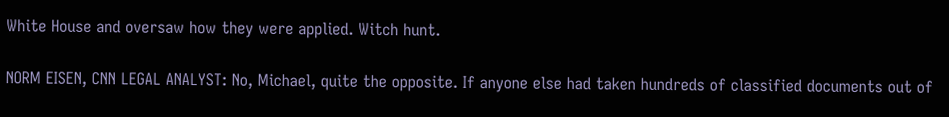White House and oversaw how they were applied. Witch hunt.

NORM EISEN, CNN LEGAL ANALYST: No, Michael, quite the opposite. If anyone else had taken hundreds of classified documents out of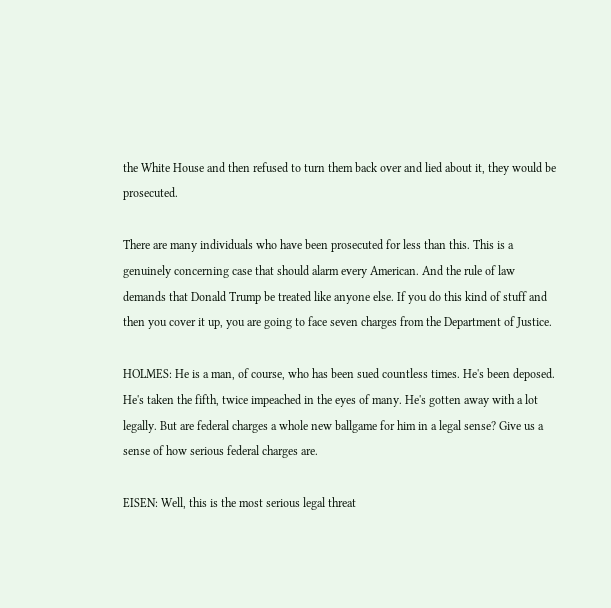the White House and then refused to turn them back over and lied about it, they would be prosecuted.

There are many individuals who have been prosecuted for less than this. This is a genuinely concerning case that should alarm every American. And the rule of law demands that Donald Trump be treated like anyone else. If you do this kind of stuff and then you cover it up, you are going to face seven charges from the Department of Justice.

HOLMES: He is a man, of course, who has been sued countless times. He's been deposed. He's taken the fifth, twice impeached in the eyes of many. He's gotten away with a lot legally. But are federal charges a whole new ballgame for him in a legal sense? Give us a sense of how serious federal charges are.

EISEN: Well, this is the most serious legal threat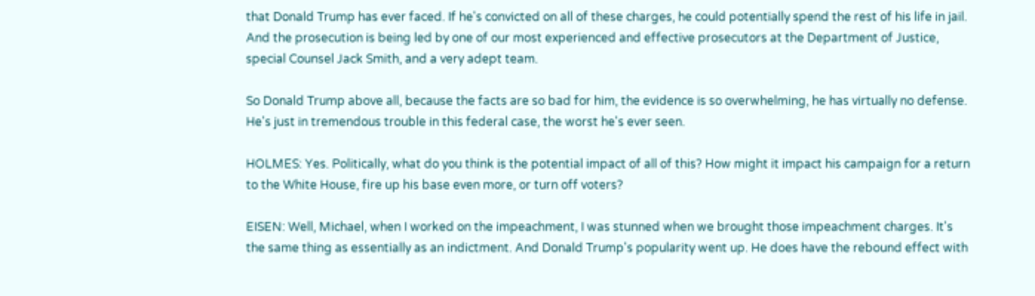that Donald Trump has ever faced. If he's convicted on all of these charges, he could potentially spend the rest of his life in jail. And the prosecution is being led by one of our most experienced and effective prosecutors at the Department of Justice, special Counsel Jack Smith, and a very adept team.

So Donald Trump above all, because the facts are so bad for him, the evidence is so overwhelming, he has virtually no defense. He's just in tremendous trouble in this federal case, the worst he's ever seen.

HOLMES: Yes. Politically, what do you think is the potential impact of all of this? How might it impact his campaign for a return to the White House, fire up his base even more, or turn off voters?

EISEN: Well, Michael, when I worked on the impeachment, I was stunned when we brought those impeachment charges. It's the same thing as essentially as an indictment. And Donald Trump's popularity went up. He does have the rebound effect with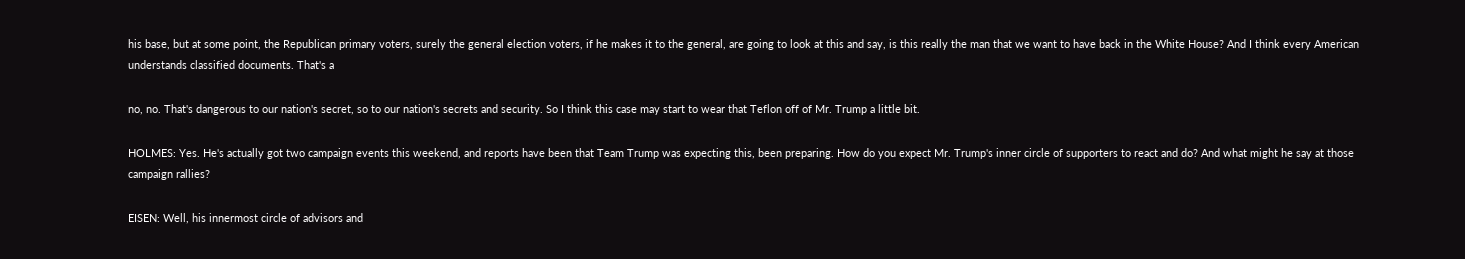his base, but at some point, the Republican primary voters, surely the general election voters, if he makes it to the general, are going to look at this and say, is this really the man that we want to have back in the White House? And I think every American understands classified documents. That's a

no, no. That's dangerous to our nation's secret, so to our nation's secrets and security. So I think this case may start to wear that Teflon off of Mr. Trump a little bit.

HOLMES: Yes. He's actually got two campaign events this weekend, and reports have been that Team Trump was expecting this, been preparing. How do you expect Mr. Trump's inner circle of supporters to react and do? And what might he say at those campaign rallies?

EISEN: Well, his innermost circle of advisors and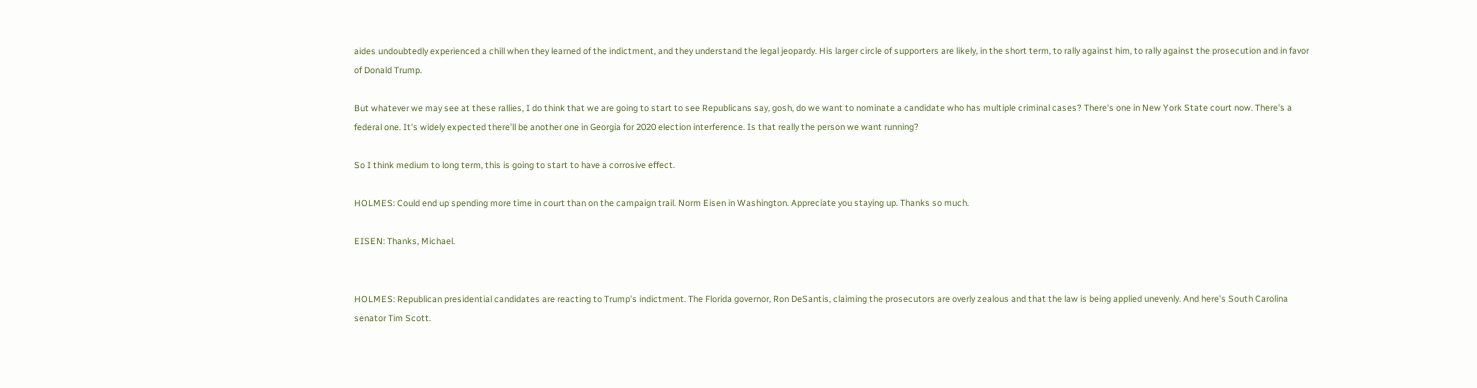aides undoubtedly experienced a chill when they learned of the indictment, and they understand the legal jeopardy. His larger circle of supporters are likely, in the short term, to rally against him, to rally against the prosecution and in favor of Donald Trump.

But whatever we may see at these rallies, I do think that we are going to start to see Republicans say, gosh, do we want to nominate a candidate who has multiple criminal cases? There's one in New York State court now. There's a federal one. It's widely expected there'll be another one in Georgia for 2020 election interference. Is that really the person we want running?

So I think medium to long term, this is going to start to have a corrosive effect.

HOLMES: Could end up spending more time in court than on the campaign trail. Norm Eisen in Washington. Appreciate you staying up. Thanks so much.

EISEN: Thanks, Michael.


HOLMES: Republican presidential candidates are reacting to Trump's indictment. The Florida governor, Ron DeSantis, claiming the prosecutors are overly zealous and that the law is being applied unevenly. And here's South Carolina senator Tim Scott.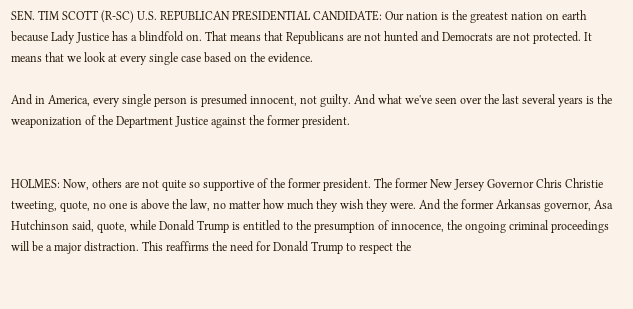SEN. TIM SCOTT (R-SC) U.S. REPUBLICAN PRESIDENTIAL CANDIDATE: Our nation is the greatest nation on earth because Lady Justice has a blindfold on. That means that Republicans are not hunted and Democrats are not protected. It means that we look at every single case based on the evidence.

And in America, every single person is presumed innocent, not guilty. And what we've seen over the last several years is the weaponization of the Department Justice against the former president.


HOLMES: Now, others are not quite so supportive of the former president. The former New Jersey Governor Chris Christie tweeting, quote, no one is above the law, no matter how much they wish they were. And the former Arkansas governor, Asa Hutchinson said, quote, while Donald Trump is entitled to the presumption of innocence, the ongoing criminal proceedings will be a major distraction. This reaffirms the need for Donald Trump to respect the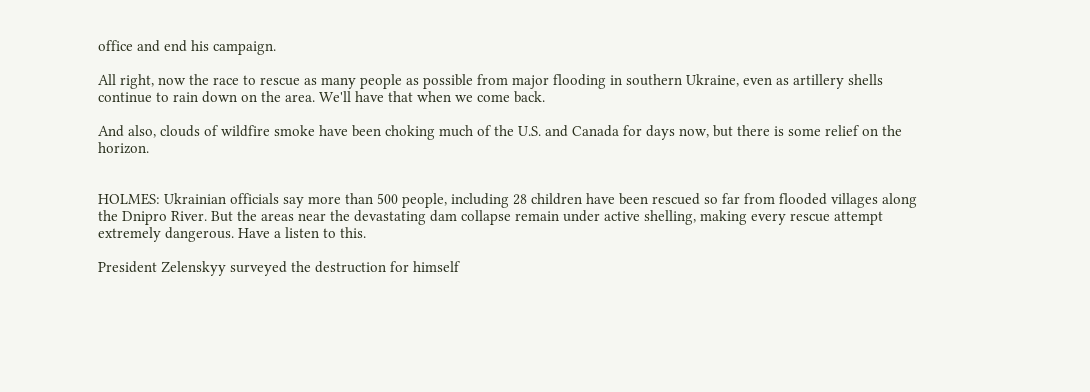office and end his campaign.

All right, now the race to rescue as many people as possible from major flooding in southern Ukraine, even as artillery shells continue to rain down on the area. We'll have that when we come back.

And also, clouds of wildfire smoke have been choking much of the U.S. and Canada for days now, but there is some relief on the horizon.


HOLMES: Ukrainian officials say more than 500 people, including 28 children have been rescued so far from flooded villages along the Dnipro River. But the areas near the devastating dam collapse remain under active shelling, making every rescue attempt extremely dangerous. Have a listen to this.

President Zelenskyy surveyed the destruction for himself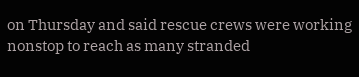on Thursday and said rescue crews were working nonstop to reach as many stranded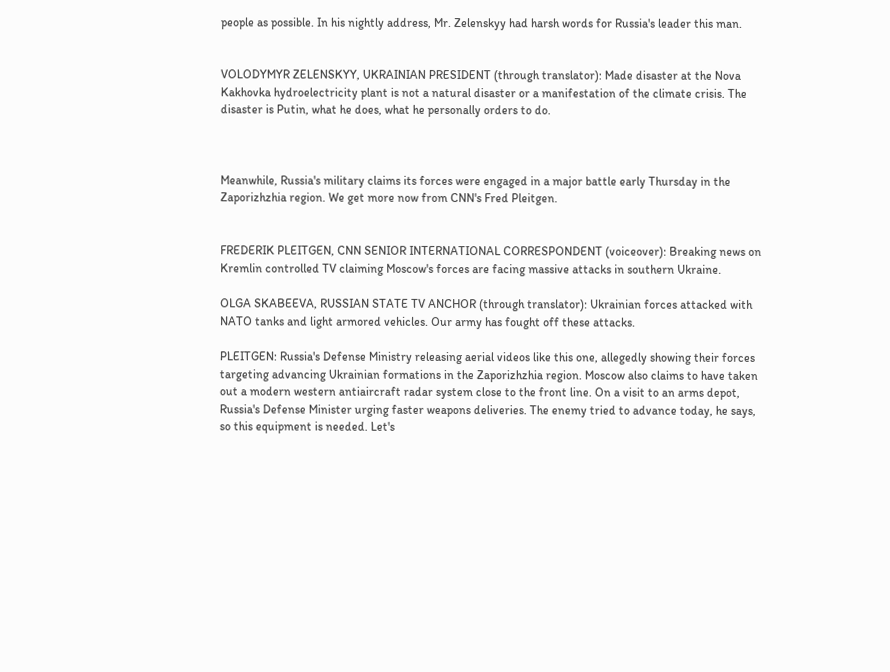people as possible. In his nightly address, Mr. Zelenskyy had harsh words for Russia's leader this man.


VOLODYMYR ZELENSKYY, UKRAINIAN PRESIDENT (through translator): Made disaster at the Nova Kakhovka hydroelectricity plant is not a natural disaster or a manifestation of the climate crisis. The disaster is Putin, what he does, what he personally orders to do.



Meanwhile, Russia's military claims its forces were engaged in a major battle early Thursday in the Zaporizhzhia region. We get more now from CNN's Fred Pleitgen.


FREDERIK PLEITGEN, CNN SENIOR INTERNATIONAL CORRESPONDENT (voiceover): Breaking news on Kremlin controlled TV claiming Moscow's forces are facing massive attacks in southern Ukraine.

OLGA SKABEEVA, RUSSIAN STATE TV ANCHOR (through translator): Ukrainian forces attacked with NATO tanks and light armored vehicles. Our army has fought off these attacks.

PLEITGEN: Russia's Defense Ministry releasing aerial videos like this one, allegedly showing their forces targeting advancing Ukrainian formations in the Zaporizhzhia region. Moscow also claims to have taken out a modern western antiaircraft radar system close to the front line. On a visit to an arms depot, Russia's Defense Minister urging faster weapons deliveries. The enemy tried to advance today, he says, so this equipment is needed. Let's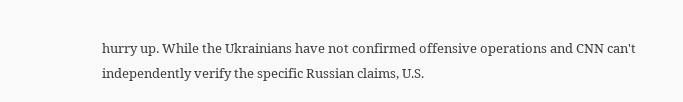hurry up. While the Ukrainians have not confirmed offensive operations and CNN can't independently verify the specific Russian claims, U.S.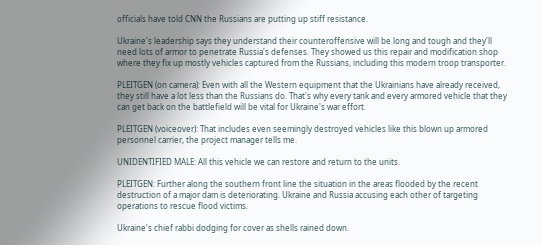officials have told CNN the Russians are putting up stiff resistance.

Ukraine's leadership says they understand their counteroffensive will be long and tough and they'll need lots of armor to penetrate Russia's defenses. They showed us this repair and modification shop where they fix up mostly vehicles captured from the Russians, including this modern troop transporter.

PLEITGEN (on camera): Even with all the Western equipment that the Ukrainians have already received, they still have a lot less than the Russians do. That's why every tank and every armored vehicle that they can get back on the battlefield will be vital for Ukraine's war effort.

PLEITGEN (voiceover): That includes even seemingly destroyed vehicles like this blown up armored personnel carrier, the project manager tells me.

UNIDENTIFIED MALE: All this vehicle we can restore and return to the units.

PLEITGEN: Further along the southern front line the situation in the areas flooded by the recent destruction of a major dam is deteriorating. Ukraine and Russia accusing each other of targeting operations to rescue flood victims.

Ukraine's chief rabbi dodging for cover as shells rained down.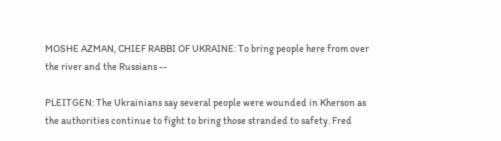MOSHE AZMAN, CHIEF RABBI OF UKRAINE: To bring people here from over the river and the Russians --

PLEITGEN: The Ukrainians say several people were wounded in Kherson as the authorities continue to fight to bring those stranded to safety. Fred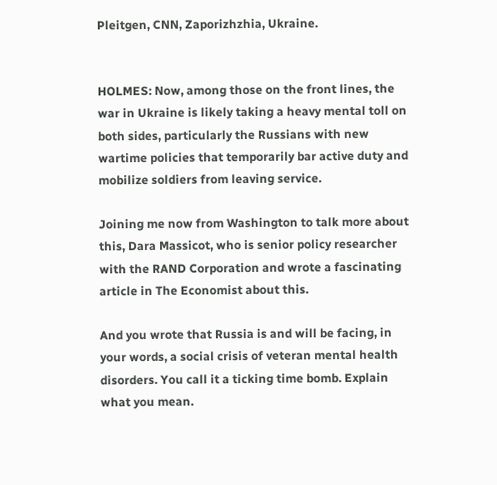Pleitgen, CNN, Zaporizhzhia, Ukraine.


HOLMES: Now, among those on the front lines, the war in Ukraine is likely taking a heavy mental toll on both sides, particularly the Russians with new wartime policies that temporarily bar active duty and mobilize soldiers from leaving service.

Joining me now from Washington to talk more about this, Dara Massicot, who is senior policy researcher with the RAND Corporation and wrote a fascinating article in The Economist about this.

And you wrote that Russia is and will be facing, in your words, a social crisis of veteran mental health disorders. You call it a ticking time bomb. Explain what you mean.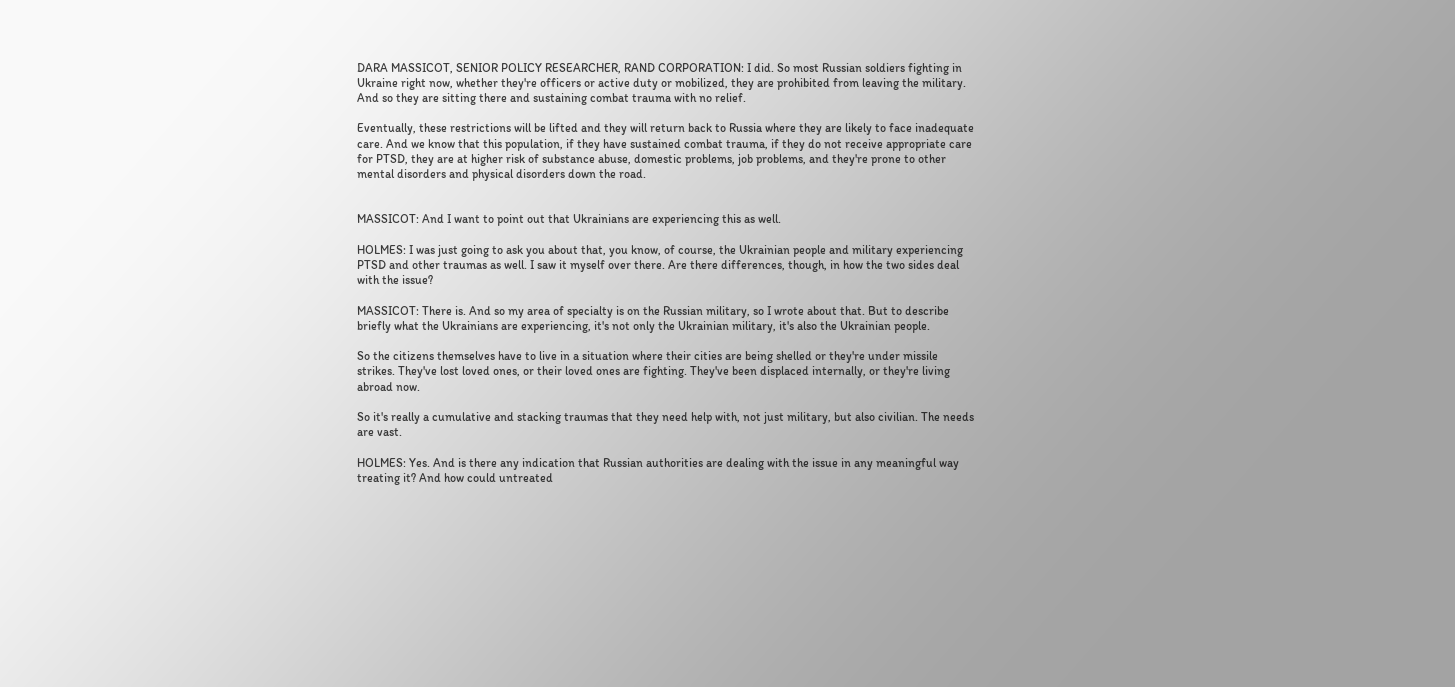DARA MASSICOT, SENIOR POLICY RESEARCHER, RAND CORPORATION: I did. So most Russian soldiers fighting in Ukraine right now, whether they're officers or active duty or mobilized, they are prohibited from leaving the military. And so they are sitting there and sustaining combat trauma with no relief.

Eventually, these restrictions will be lifted and they will return back to Russia where they are likely to face inadequate care. And we know that this population, if they have sustained combat trauma, if they do not receive appropriate care for PTSD, they are at higher risk of substance abuse, domestic problems, job problems, and they're prone to other mental disorders and physical disorders down the road.


MASSICOT: And I want to point out that Ukrainians are experiencing this as well.

HOLMES: I was just going to ask you about that, you know, of course, the Ukrainian people and military experiencing PTSD and other traumas as well. I saw it myself over there. Are there differences, though, in how the two sides deal with the issue?

MASSICOT: There is. And so my area of specialty is on the Russian military, so I wrote about that. But to describe briefly what the Ukrainians are experiencing, it's not only the Ukrainian military, it's also the Ukrainian people.

So the citizens themselves have to live in a situation where their cities are being shelled or they're under missile strikes. They've lost loved ones, or their loved ones are fighting. They've been displaced internally, or they're living abroad now.

So it's really a cumulative and stacking traumas that they need help with, not just military, but also civilian. The needs are vast.

HOLMES: Yes. And is there any indication that Russian authorities are dealing with the issue in any meaningful way treating it? And how could untreated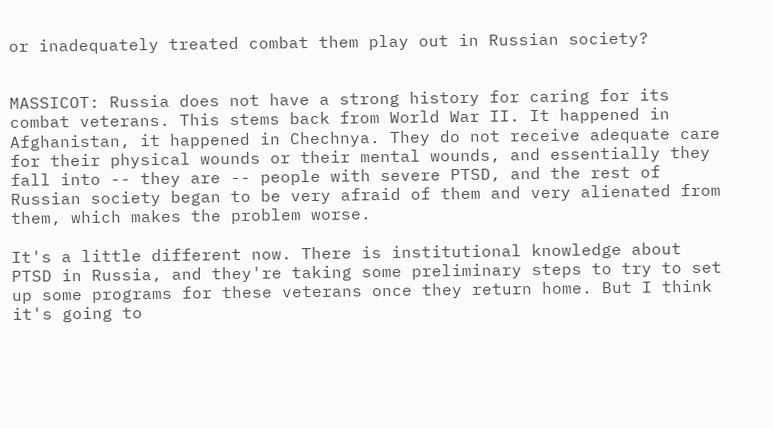or inadequately treated combat them play out in Russian society?


MASSICOT: Russia does not have a strong history for caring for its combat veterans. This stems back from World War II. It happened in Afghanistan, it happened in Chechnya. They do not receive adequate care for their physical wounds or their mental wounds, and essentially they fall into -- they are -- people with severe PTSD, and the rest of Russian society began to be very afraid of them and very alienated from them, which makes the problem worse.

It's a little different now. There is institutional knowledge about PTSD in Russia, and they're taking some preliminary steps to try to set up some programs for these veterans once they return home. But I think it's going to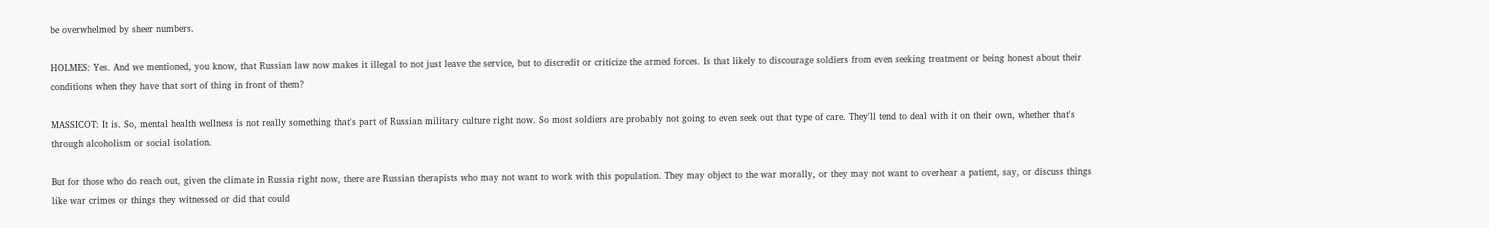be overwhelmed by sheer numbers.

HOLMES: Yes. And we mentioned, you know, that Russian law now makes it illegal to not just leave the service, but to discredit or criticize the armed forces. Is that likely to discourage soldiers from even seeking treatment or being honest about their conditions when they have that sort of thing in front of them?

MASSICOT: It is. So, mental health wellness is not really something that's part of Russian military culture right now. So most soldiers are probably not going to even seek out that type of care. They'll tend to deal with it on their own, whether that's through alcoholism or social isolation.

But for those who do reach out, given the climate in Russia right now, there are Russian therapists who may not want to work with this population. They may object to the war morally, or they may not want to overhear a patient, say, or discuss things like war crimes or things they witnessed or did that could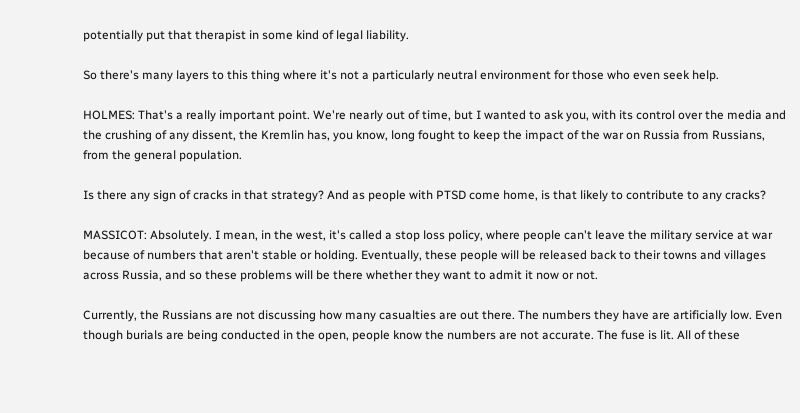potentially put that therapist in some kind of legal liability.

So there's many layers to this thing where it's not a particularly neutral environment for those who even seek help.

HOLMES: That's a really important point. We're nearly out of time, but I wanted to ask you, with its control over the media and the crushing of any dissent, the Kremlin has, you know, long fought to keep the impact of the war on Russia from Russians, from the general population.

Is there any sign of cracks in that strategy? And as people with PTSD come home, is that likely to contribute to any cracks?

MASSICOT: Absolutely. I mean, in the west, it's called a stop loss policy, where people can't leave the military service at war because of numbers that aren't stable or holding. Eventually, these people will be released back to their towns and villages across Russia, and so these problems will be there whether they want to admit it now or not.

Currently, the Russians are not discussing how many casualties are out there. The numbers they have are artificially low. Even though burials are being conducted in the open, people know the numbers are not accurate. The fuse is lit. All of these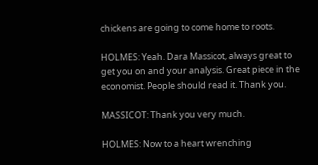chickens are going to come home to roots.

HOLMES: Yeah. Dara Massicot, always great to get you on and your analysis. Great piece in the economist. People should read it. Thank you.

MASSICOT: Thank you very much.

HOLMES: Now to a heart wrenching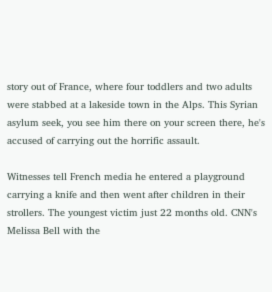story out of France, where four toddlers and two adults were stabbed at a lakeside town in the Alps. This Syrian asylum seek, you see him there on your screen there, he's accused of carrying out the horrific assault.

Witnesses tell French media he entered a playground carrying a knife and then went after children in their strollers. The youngest victim just 22 months old. CNN's Melissa Bell with the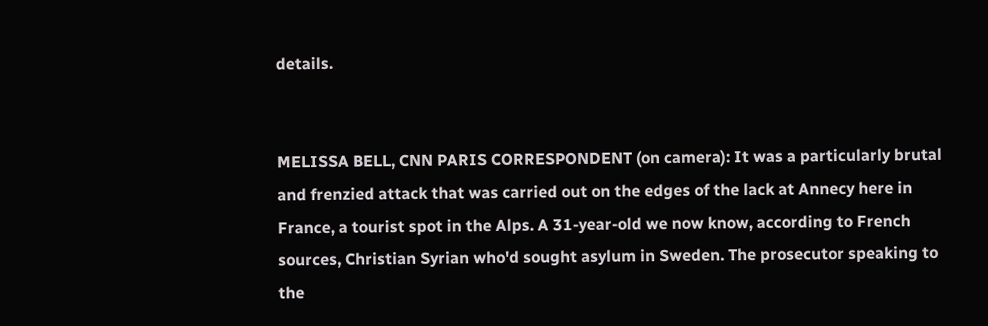details.


MELISSA BELL, CNN PARIS CORRESPONDENT (on camera): It was a particularly brutal and frenzied attack that was carried out on the edges of the lack at Annecy here in France, a tourist spot in the Alps. A 31-year-old we now know, according to French sources, Christian Syrian who'd sought asylum in Sweden. The prosecutor speaking to the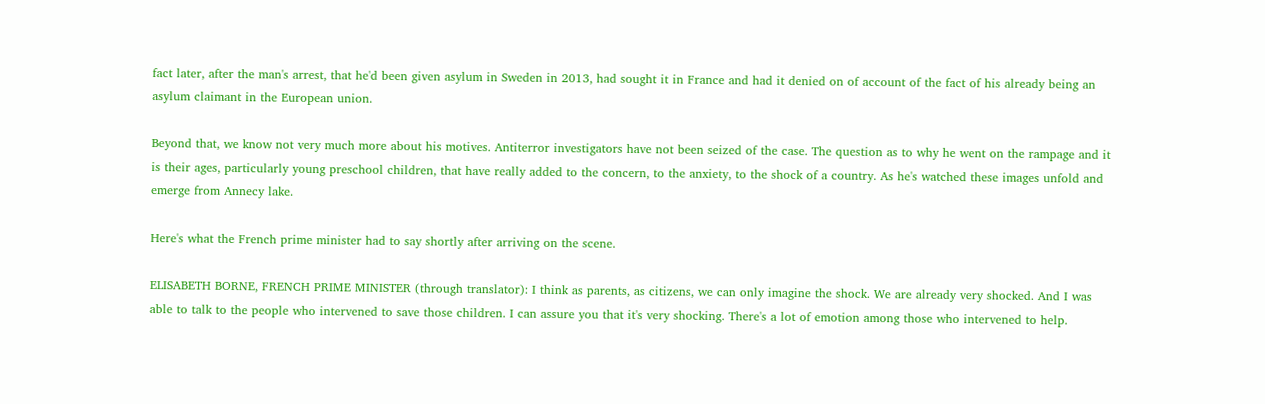fact later, after the man's arrest, that he'd been given asylum in Sweden in 2013, had sought it in France and had it denied on of account of the fact of his already being an asylum claimant in the European union.

Beyond that, we know not very much more about his motives. Antiterror investigators have not been seized of the case. The question as to why he went on the rampage and it is their ages, particularly young preschool children, that have really added to the concern, to the anxiety, to the shock of a country. As he's watched these images unfold and emerge from Annecy lake.

Here's what the French prime minister had to say shortly after arriving on the scene.

ELISABETH BORNE, FRENCH PRIME MINISTER (through translator): I think as parents, as citizens, we can only imagine the shock. We are already very shocked. And I was able to talk to the people who intervened to save those children. I can assure you that it's very shocking. There's a lot of emotion among those who intervened to help.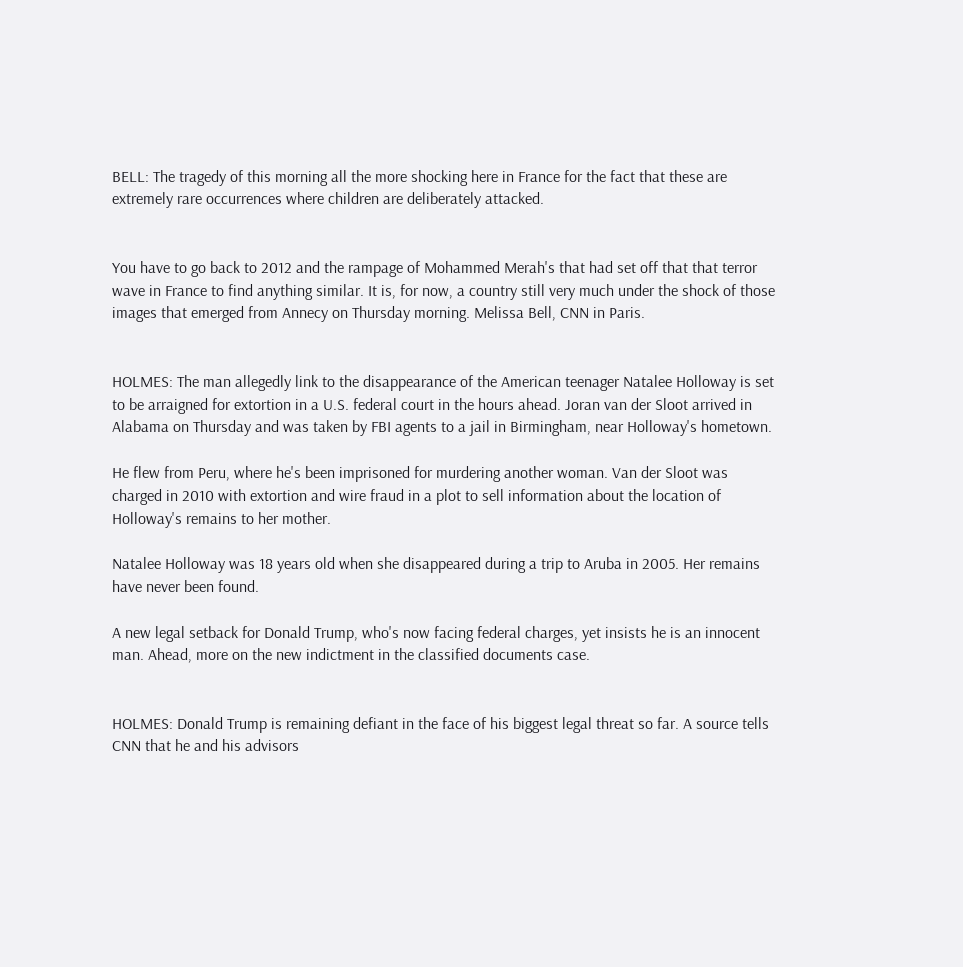BELL: The tragedy of this morning all the more shocking here in France for the fact that these are extremely rare occurrences where children are deliberately attacked.


You have to go back to 2012 and the rampage of Mohammed Merah's that had set off that that terror wave in France to find anything similar. It is, for now, a country still very much under the shock of those images that emerged from Annecy on Thursday morning. Melissa Bell, CNN in Paris.


HOLMES: The man allegedly link to the disappearance of the American teenager Natalee Holloway is set to be arraigned for extortion in a U.S. federal court in the hours ahead. Joran van der Sloot arrived in Alabama on Thursday and was taken by FBI agents to a jail in Birmingham, near Holloway's hometown.

He flew from Peru, where he's been imprisoned for murdering another woman. Van der Sloot was charged in 2010 with extortion and wire fraud in a plot to sell information about the location of Holloway's remains to her mother.

Natalee Holloway was 18 years old when she disappeared during a trip to Aruba in 2005. Her remains have never been found.

A new legal setback for Donald Trump, who's now facing federal charges, yet insists he is an innocent man. Ahead, more on the new indictment in the classified documents case.


HOLMES: Donald Trump is remaining defiant in the face of his biggest legal threat so far. A source tells CNN that he and his advisors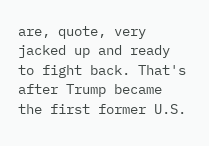are, quote, very jacked up and ready to fight back. That's after Trump became the first former U.S.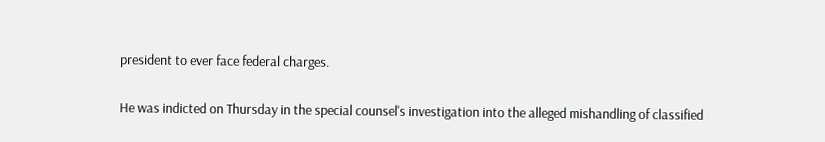president to ever face federal charges.

He was indicted on Thursday in the special counsel's investigation into the alleged mishandling of classified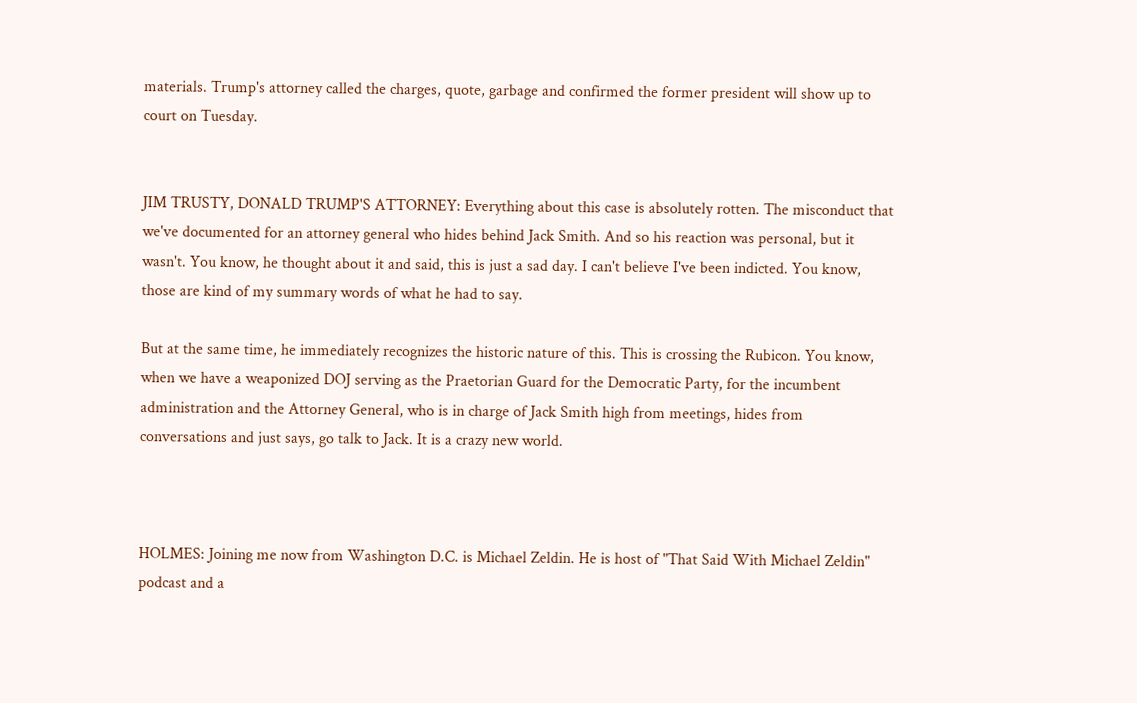materials. Trump's attorney called the charges, quote, garbage and confirmed the former president will show up to court on Tuesday.


JIM TRUSTY, DONALD TRUMP'S ATTORNEY: Everything about this case is absolutely rotten. The misconduct that we've documented for an attorney general who hides behind Jack Smith. And so his reaction was personal, but it wasn't. You know, he thought about it and said, this is just a sad day. I can't believe I've been indicted. You know, those are kind of my summary words of what he had to say.

But at the same time, he immediately recognizes the historic nature of this. This is crossing the Rubicon. You know, when we have a weaponized DOJ serving as the Praetorian Guard for the Democratic Party, for the incumbent administration and the Attorney General, who is in charge of Jack Smith high from meetings, hides from conversations and just says, go talk to Jack. It is a crazy new world.



HOLMES: Joining me now from Washington D.C. is Michael Zeldin. He is host of "That Said With Michael Zeldin" podcast and a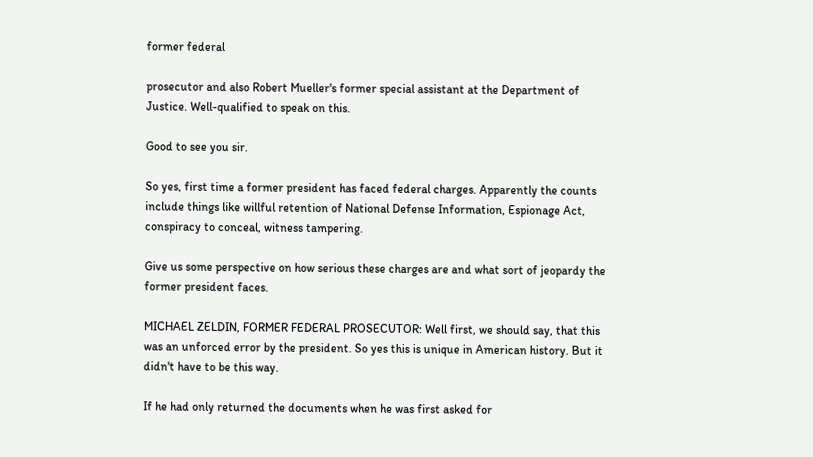former federal

prosecutor and also Robert Mueller's former special assistant at the Department of Justice. Well-qualified to speak on this.

Good to see you sir.

So yes, first time a former president has faced federal charges. Apparently the counts include things like willful retention of National Defense Information, Espionage Act, conspiracy to conceal, witness tampering.

Give us some perspective on how serious these charges are and what sort of jeopardy the former president faces.

MICHAEL ZELDIN, FORMER FEDERAL PROSECUTOR: Well first, we should say, that this was an unforced error by the president. So yes this is unique in American history. But it didn't have to be this way.

If he had only returned the documents when he was first asked for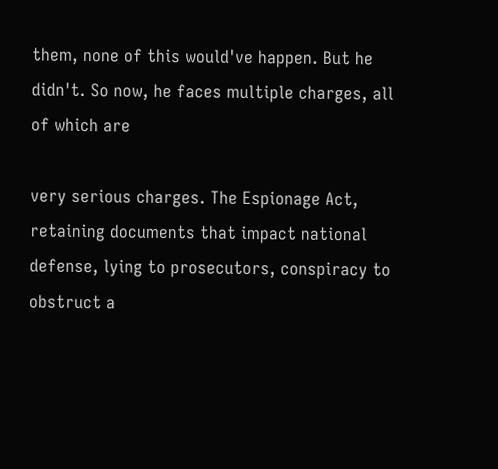them, none of this would've happen. But he didn't. So now, he faces multiple charges, all of which are

very serious charges. The Espionage Act, retaining documents that impact national defense, lying to prosecutors, conspiracy to obstruct a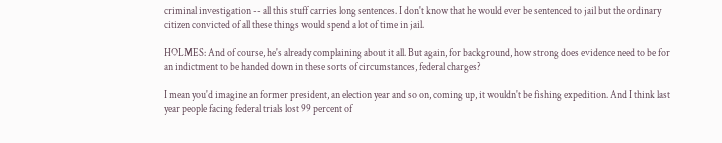criminal investigation -- all this stuff carries long sentences. I don't know that he would ever be sentenced to jail but the ordinary citizen convicted of all these things would spend a lot of time in jail.

HOLMES: And of course, he's already complaining about it all. But again, for background, how strong does evidence need to be for an indictment to be handed down in these sorts of circumstances, federal charges?

I mean you'd imagine an former president, an election year and so on, coming up, it wouldn't be fishing expedition. And I think last year people facing federal trials lost 99 percent of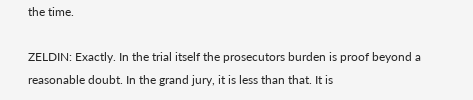the time.

ZELDIN: Exactly. In the trial itself the prosecutors burden is proof beyond a reasonable doubt. In the grand jury, it is less than that. It is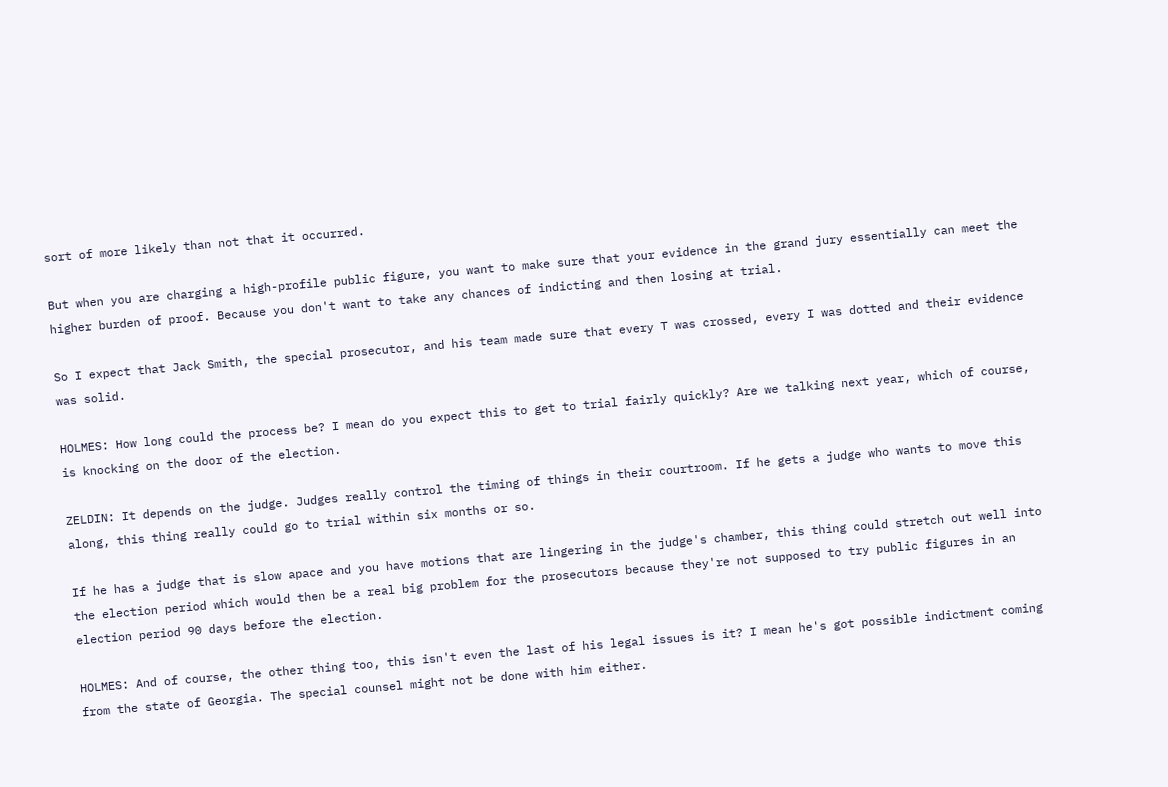sort of more likely than not that it occurred.

But when you are charging a high-profile public figure, you want to make sure that your evidence in the grand jury essentially can meet the higher burden of proof. Because you don't want to take any chances of indicting and then losing at trial.

So I expect that Jack Smith, the special prosecutor, and his team made sure that every T was crossed, every I was dotted and their evidence was solid.

HOLMES: How long could the process be? I mean do you expect this to get to trial fairly quickly? Are we talking next year, which of course, is knocking on the door of the election.

ZELDIN: It depends on the judge. Judges really control the timing of things in their courtroom. If he gets a judge who wants to move this along, this thing really could go to trial within six months or so.

If he has a judge that is slow apace and you have motions that are lingering in the judge's chamber, this thing could stretch out well into the election period which would then be a real big problem for the prosecutors because they're not supposed to try public figures in an election period 90 days before the election.

HOLMES: And of course, the other thing too, this isn't even the last of his legal issues is it? I mean he's got possible indictment coming from the state of Georgia. The special counsel might not be done with him either.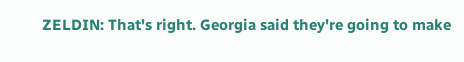ZELDIN: That's right. Georgia said they're going to make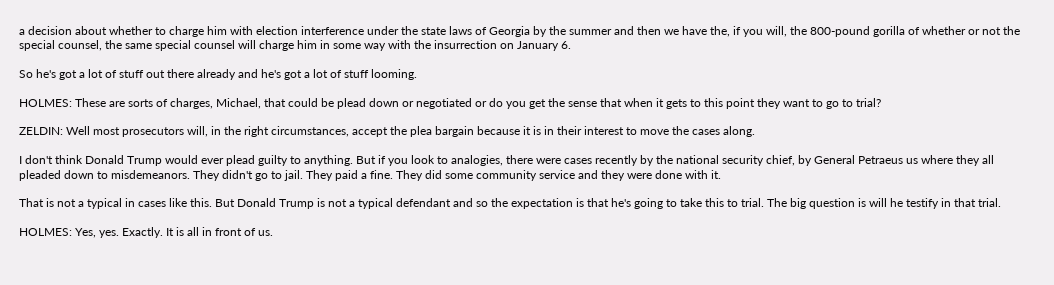a decision about whether to charge him with election interference under the state laws of Georgia by the summer and then we have the, if you will, the 800-pound gorilla of whether or not the special counsel, the same special counsel will charge him in some way with the insurrection on January 6.

So he's got a lot of stuff out there already and he's got a lot of stuff looming.

HOLMES: These are sorts of charges, Michael, that could be plead down or negotiated or do you get the sense that when it gets to this point they want to go to trial?

ZELDIN: Well most prosecutors will, in the right circumstances, accept the plea bargain because it is in their interest to move the cases along.

I don't think Donald Trump would ever plead guilty to anything. But if you look to analogies, there were cases recently by the national security chief, by General Petraeus us where they all pleaded down to misdemeanors. They didn't go to jail. They paid a fine. They did some community service and they were done with it.

That is not a typical in cases like this. But Donald Trump is not a typical defendant and so the expectation is that he's going to take this to trial. The big question is will he testify in that trial.

HOLMES: Yes, yes. Exactly. It is all in front of us.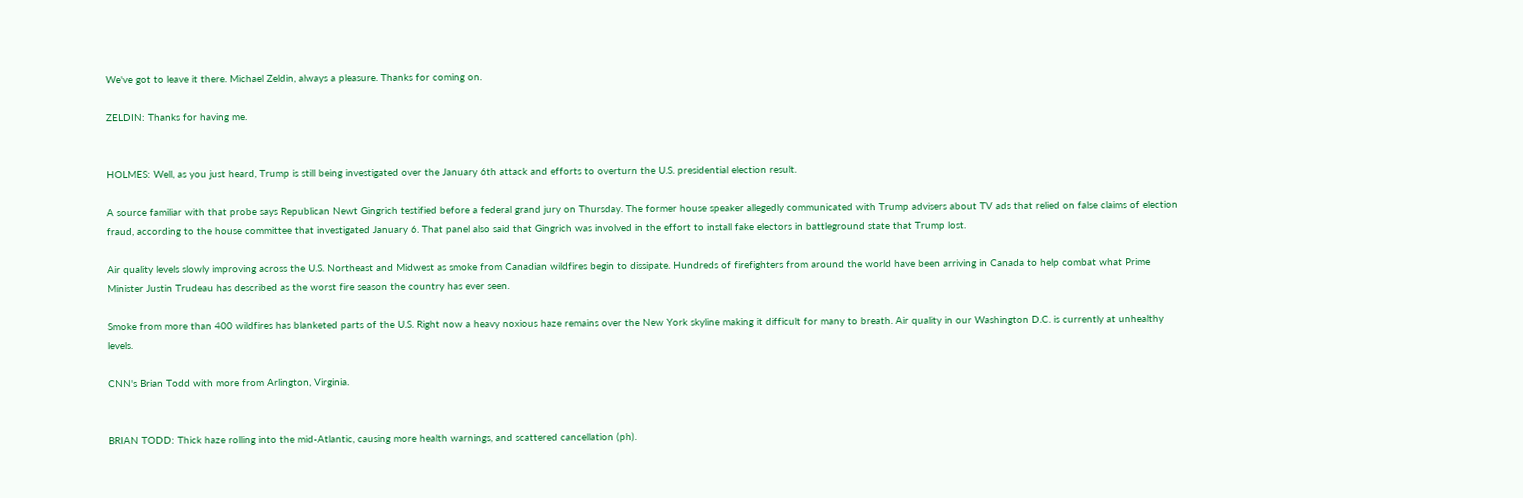We've got to leave it there. Michael Zeldin, always a pleasure. Thanks for coming on.

ZELDIN: Thanks for having me.


HOLMES: Well, as you just heard, Trump is still being investigated over the January 6th attack and efforts to overturn the U.S. presidential election result.

A source familiar with that probe says Republican Newt Gingrich testified before a federal grand jury on Thursday. The former house speaker allegedly communicated with Trump advisers about TV ads that relied on false claims of election fraud, according to the house committee that investigated January 6. That panel also said that Gingrich was involved in the effort to install fake electors in battleground state that Trump lost.

Air quality levels slowly improving across the U.S. Northeast and Midwest as smoke from Canadian wildfires begin to dissipate. Hundreds of firefighters from around the world have been arriving in Canada to help combat what Prime Minister Justin Trudeau has described as the worst fire season the country has ever seen.

Smoke from more than 400 wildfires has blanketed parts of the U.S. Right now a heavy noxious haze remains over the New York skyline making it difficult for many to breath. Air quality in our Washington D.C. is currently at unhealthy levels.

CNN's Brian Todd with more from Arlington, Virginia.


BRIAN TODD: Thick haze rolling into the mid-Atlantic, causing more health warnings, and scattered cancellation (ph).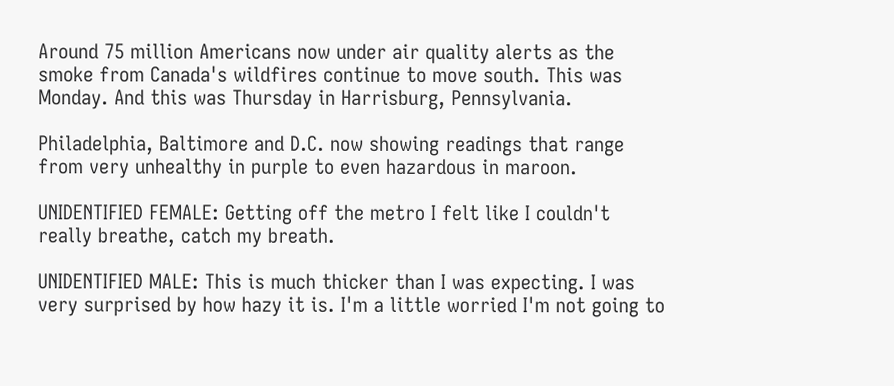Around 75 million Americans now under air quality alerts as the smoke from Canada's wildfires continue to move south. This was Monday. And this was Thursday in Harrisburg, Pennsylvania.

Philadelphia, Baltimore and D.C. now showing readings that range from very unhealthy in purple to even hazardous in maroon.

UNIDENTIFIED FEMALE: Getting off the metro I felt like I couldn't really breathe, catch my breath.

UNIDENTIFIED MALE: This is much thicker than I was expecting. I was very surprised by how hazy it is. I'm a little worried I'm not going to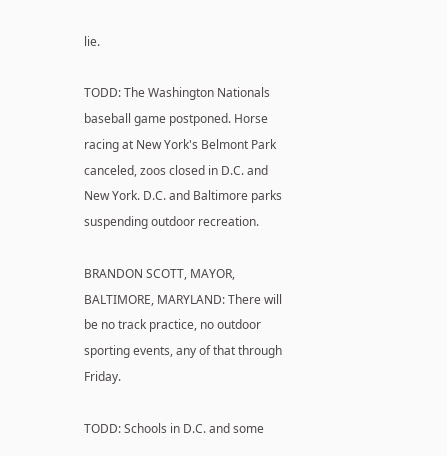lie.

TODD: The Washington Nationals baseball game postponed. Horse racing at New York's Belmont Park canceled, zoos closed in D.C. and New York. D.C. and Baltimore parks suspending outdoor recreation.

BRANDON SCOTT, MAYOR, BALTIMORE, MARYLAND: There will be no track practice, no outdoor sporting events, any of that through Friday.

TODD: Schools in D.C. and some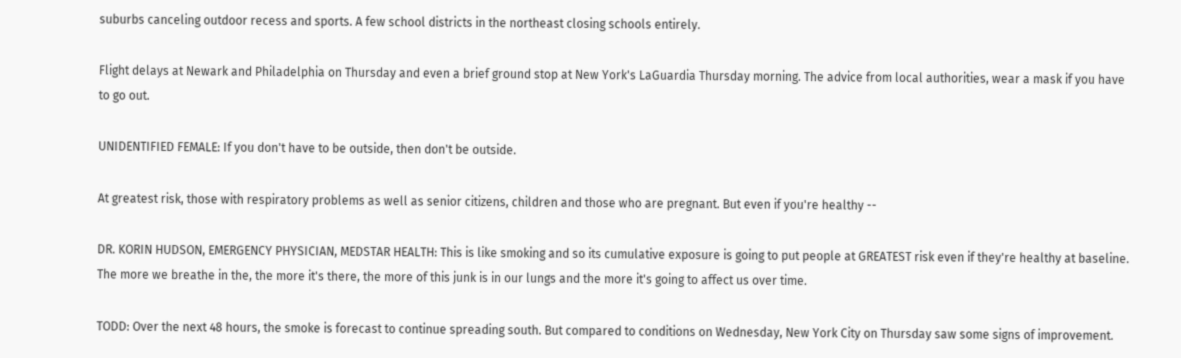suburbs canceling outdoor recess and sports. A few school districts in the northeast closing schools entirely.

Flight delays at Newark and Philadelphia on Thursday and even a brief ground stop at New York's LaGuardia Thursday morning. The advice from local authorities, wear a mask if you have to go out.

UNIDENTIFIED FEMALE: If you don't have to be outside, then don't be outside.

At greatest risk, those with respiratory problems as well as senior citizens, children and those who are pregnant. But even if you're healthy --

DR. KORIN HUDSON, EMERGENCY PHYSICIAN, MEDSTAR HEALTH: This is like smoking and so its cumulative exposure is going to put people at GREATEST risk even if they're healthy at baseline. The more we breathe in the, the more it's there, the more of this junk is in our lungs and the more it's going to affect us over time.

TODD: Over the next 48 hours, the smoke is forecast to continue spreading south. But compared to conditions on Wednesday, New York City on Thursday saw some signs of improvement.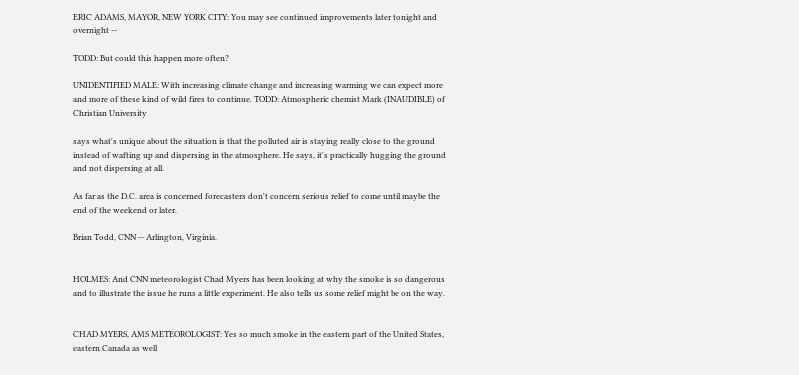ERIC ADAMS, MAYOR, NEW YORK CITY: You may see continued improvements later tonight and overnight --

TODD: But could this happen more often?

UNIDENTIFIED MALE: With increasing climate change and increasing warming we can expect more and more of these kind of wild fires to continue. TODD: Atmospheric chemist Mark (INAUDIBLE) of Christian University

says what's unique about the situation is that the polluted air is staying really close to the ground instead of wafting up and dispersing in the atmosphere. He says, it's practically hugging the ground and not dispersing at all.

As far as the D.C. area is concerned forecasters don't concern serious relief to come until maybe the end of the weekend or later.

Brian Todd, CNN -- Arlington, Virginia.


HOLMES: And CNN meteorologist Chad Myers has been looking at why the smoke is so dangerous and to illustrate the issue he runs a little experiment. He also tells us some relief might be on the way.


CHAD MYERS, AMS METEOROLOGIST: Yes so much smoke in the eastern part of the United States, eastern Canada as well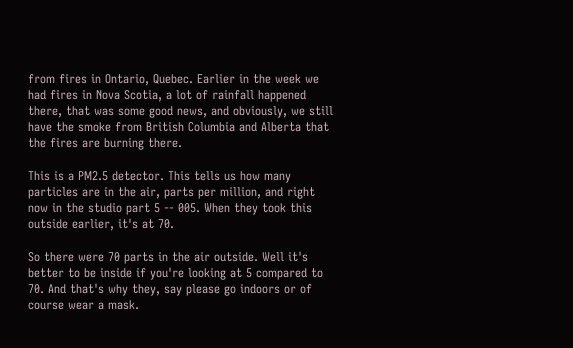from fires in Ontario, Quebec. Earlier in the week we had fires in Nova Scotia, a lot of rainfall happened there, that was some good news, and obviously, we still have the smoke from British Columbia and Alberta that the fires are burning there.

This is a PM2.5 detector. This tells us how many particles are in the air, parts per million, and right now in the studio part 5 -- 005. When they took this outside earlier, it's at 70.

So there were 70 parts in the air outside. Well it's better to be inside if you're looking at 5 compared to 70. And that's why they, say please go indoors or of course wear a mask.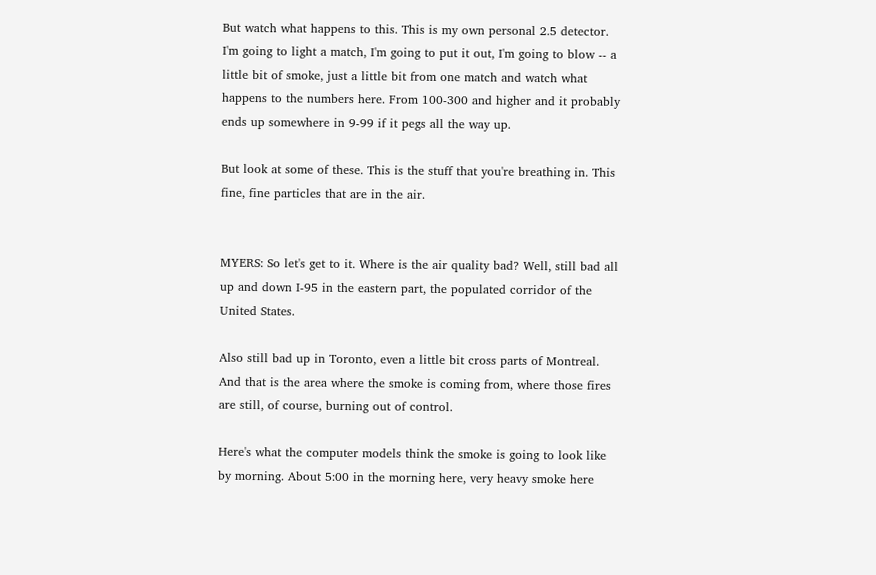But watch what happens to this. This is my own personal 2.5 detector. I'm going to light a match, I'm going to put it out, I'm going to blow -- a little bit of smoke, just a little bit from one match and watch what happens to the numbers here. From 100-300 and higher and it probably ends up somewhere in 9-99 if it pegs all the way up.

But look at some of these. This is the stuff that you're breathing in. This fine, fine particles that are in the air.


MYERS: So let's get to it. Where is the air quality bad? Well, still bad all up and down I-95 in the eastern part, the populated corridor of the United States.

Also still bad up in Toronto, even a little bit cross parts of Montreal. And that is the area where the smoke is coming from, where those fires are still, of course, burning out of control.

Here's what the computer models think the smoke is going to look like by morning. About 5:00 in the morning here, very heavy smoke here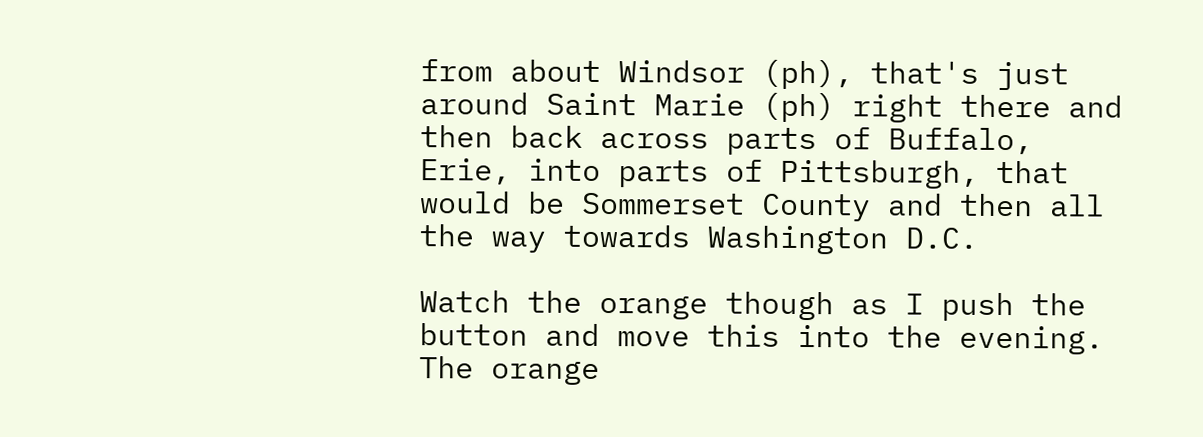from about Windsor (ph), that's just around Saint Marie (ph) right there and then back across parts of Buffalo, Erie, into parts of Pittsburgh, that would be Sommerset County and then all the way towards Washington D.C.

Watch the orange though as I push the button and move this into the evening. The orange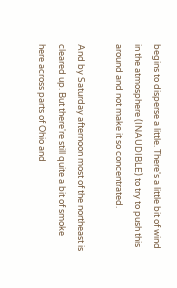begins to disperse a little. There's a little bit of wind in the atmosphere (INAUDIBLE) to try to push this around and not make it so concentrated.

And by Saturday afternoon most of the northeast is cleared up. But there're still quite a bit of smoke here across parts of Ohio and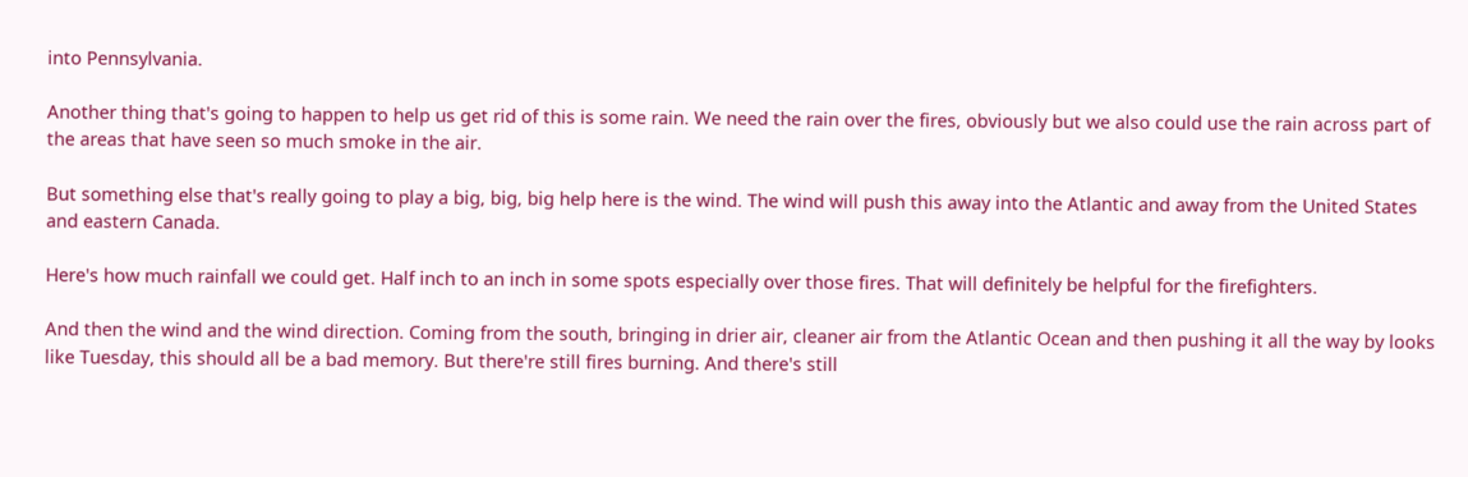into Pennsylvania.

Another thing that's going to happen to help us get rid of this is some rain. We need the rain over the fires, obviously but we also could use the rain across part of the areas that have seen so much smoke in the air.

But something else that's really going to play a big, big, big help here is the wind. The wind will push this away into the Atlantic and away from the United States and eastern Canada.

Here's how much rainfall we could get. Half inch to an inch in some spots especially over those fires. That will definitely be helpful for the firefighters.

And then the wind and the wind direction. Coming from the south, bringing in drier air, cleaner air from the Atlantic Ocean and then pushing it all the way by looks like Tuesday, this should all be a bad memory. But there're still fires burning. And there's still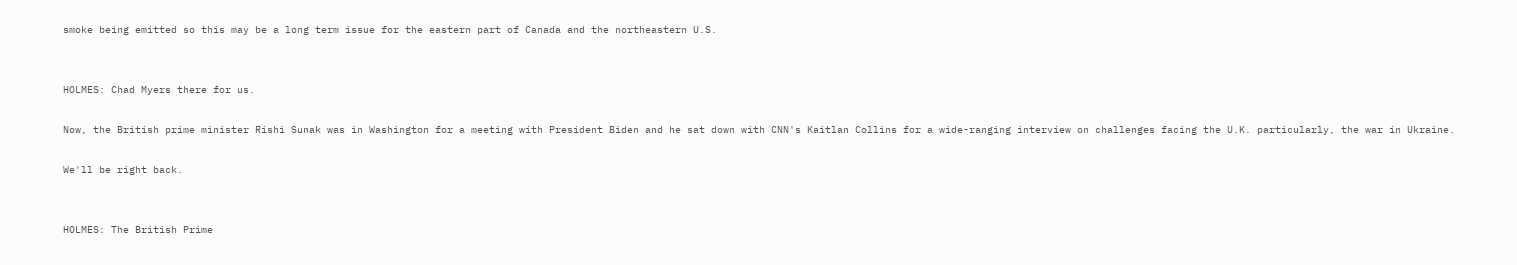smoke being emitted so this may be a long term issue for the eastern part of Canada and the northeastern U.S.


HOLMES: Chad Myers there for us.

Now, the British prime minister Rishi Sunak was in Washington for a meeting with President Biden and he sat down with CNN's Kaitlan Collins for a wide-ranging interview on challenges facing the U.K. particularly, the war in Ukraine.

We'll be right back.


HOLMES: The British Prime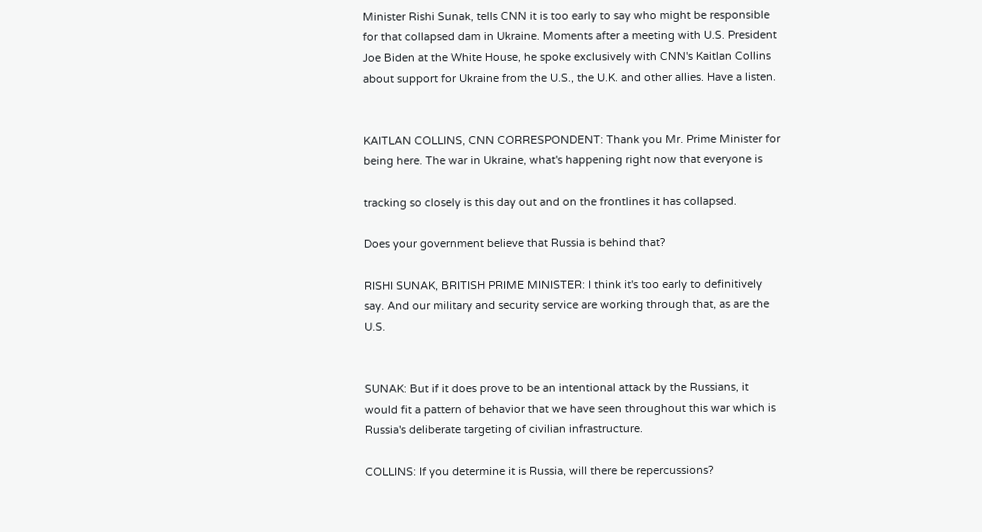Minister Rishi Sunak, tells CNN it is too early to say who might be responsible for that collapsed dam in Ukraine. Moments after a meeting with U.S. President Joe Biden at the White House, he spoke exclusively with CNN's Kaitlan Collins about support for Ukraine from the U.S., the U.K. and other allies. Have a listen.


KAITLAN COLLINS, CNN CORRESPONDENT: Thank you Mr. Prime Minister for being here. The war in Ukraine, what's happening right now that everyone is

tracking so closely is this day out and on the frontlines it has collapsed.

Does your government believe that Russia is behind that?

RISHI SUNAK, BRITISH PRIME MINISTER: I think it's too early to definitively say. And our military and security service are working through that, as are the U.S.


SUNAK: But if it does prove to be an intentional attack by the Russians, it would fit a pattern of behavior that we have seen throughout this war which is Russia's deliberate targeting of civilian infrastructure.

COLLINS: If you determine it is Russia, will there be repercussions?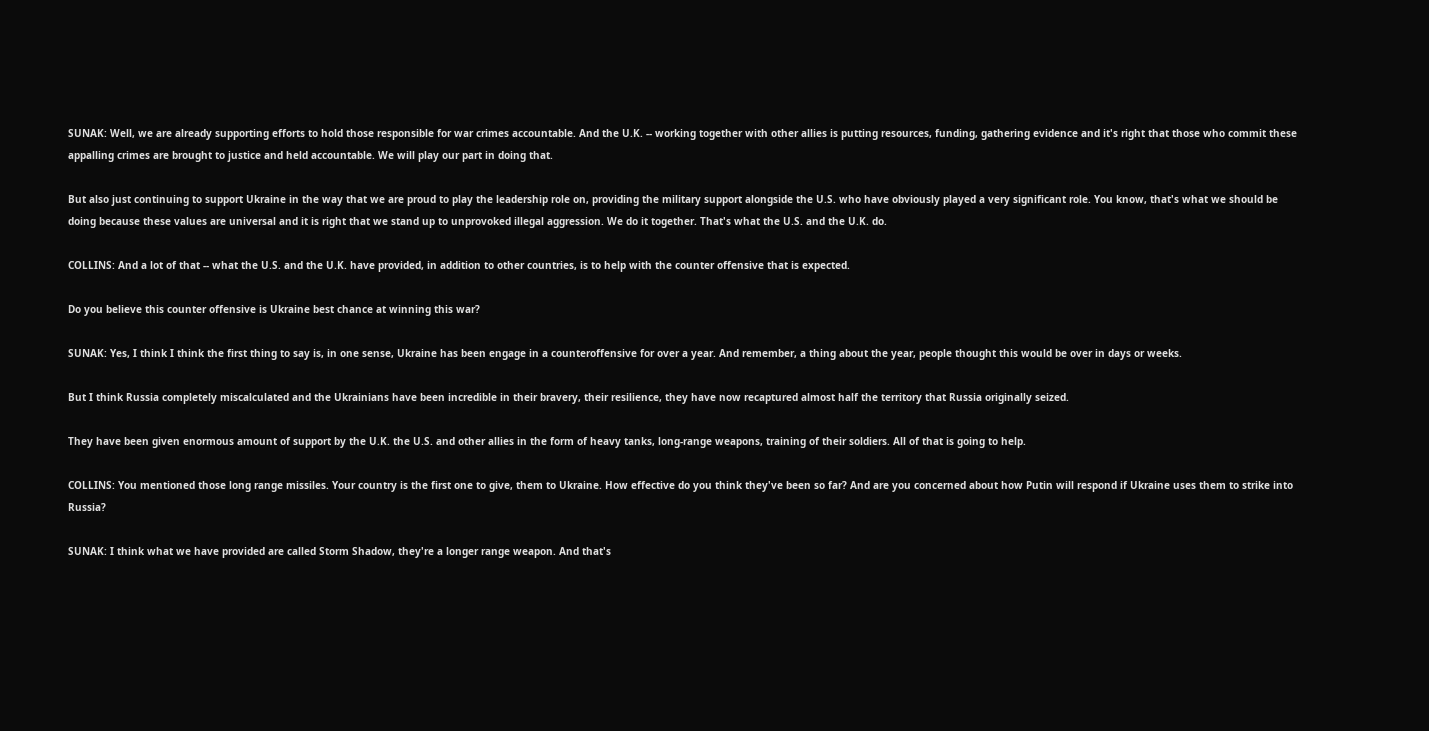SUNAK: Well, we are already supporting efforts to hold those responsible for war crimes accountable. And the U.K. -- working together with other allies is putting resources, funding, gathering evidence and it's right that those who commit these appalling crimes are brought to justice and held accountable. We will play our part in doing that.

But also just continuing to support Ukraine in the way that we are proud to play the leadership role on, providing the military support alongside the U.S. who have obviously played a very significant role. You know, that's what we should be doing because these values are universal and it is right that we stand up to unprovoked illegal aggression. We do it together. That's what the U.S. and the U.K. do.

COLLINS: And a lot of that -- what the U.S. and the U.K. have provided, in addition to other countries, is to help with the counter offensive that is expected.

Do you believe this counter offensive is Ukraine best chance at winning this war?

SUNAK: Yes, I think I think the first thing to say is, in one sense, Ukraine has been engage in a counteroffensive for over a year. And remember, a thing about the year, people thought this would be over in days or weeks.

But I think Russia completely miscalculated and the Ukrainians have been incredible in their bravery, their resilience, they have now recaptured almost half the territory that Russia originally seized.

They have been given enormous amount of support by the U.K. the U.S. and other allies in the form of heavy tanks, long-range weapons, training of their soldiers. All of that is going to help.

COLLINS: You mentioned those long range missiles. Your country is the first one to give, them to Ukraine. How effective do you think they've been so far? And are you concerned about how Putin will respond if Ukraine uses them to strike into Russia?

SUNAK: I think what we have provided are called Storm Shadow, they're a longer range weapon. And that's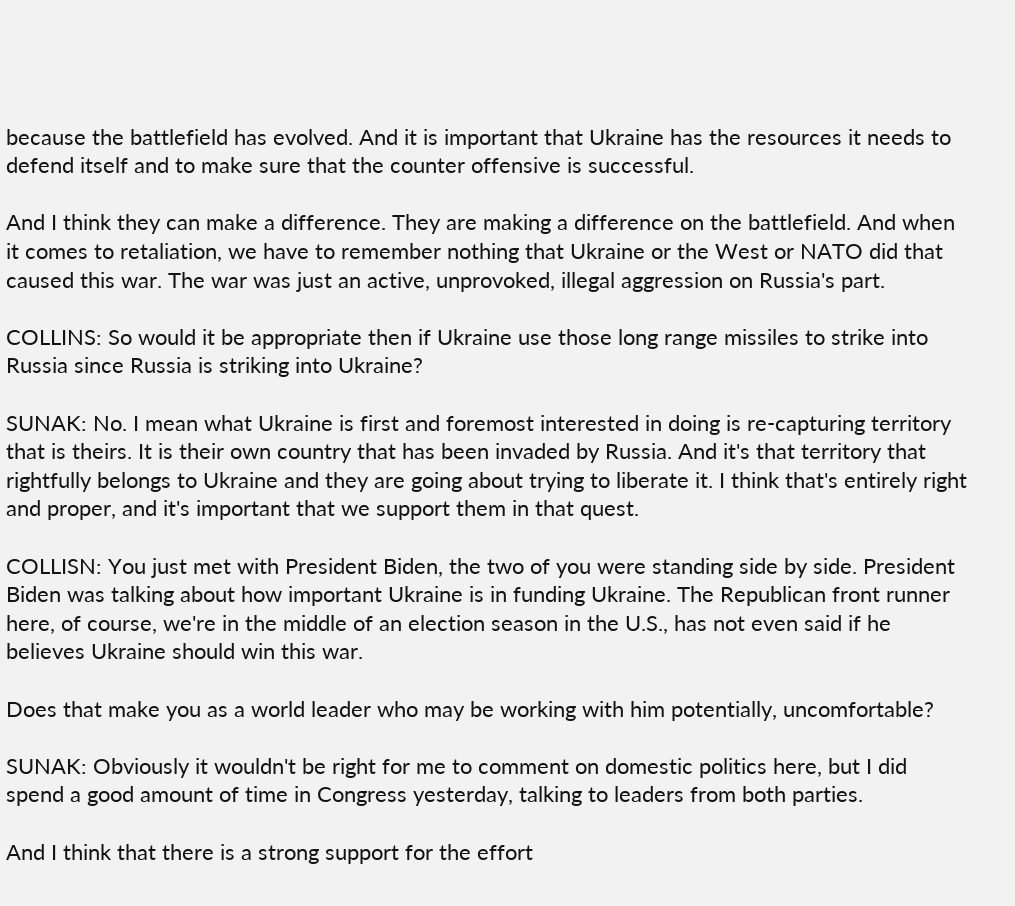because the battlefield has evolved. And it is important that Ukraine has the resources it needs to defend itself and to make sure that the counter offensive is successful.

And I think they can make a difference. They are making a difference on the battlefield. And when it comes to retaliation, we have to remember nothing that Ukraine or the West or NATO did that caused this war. The war was just an active, unprovoked, illegal aggression on Russia's part.

COLLINS: So would it be appropriate then if Ukraine use those long range missiles to strike into Russia since Russia is striking into Ukraine?

SUNAK: No. I mean what Ukraine is first and foremost interested in doing is re-capturing territory that is theirs. It is their own country that has been invaded by Russia. And it's that territory that rightfully belongs to Ukraine and they are going about trying to liberate it. I think that's entirely right and proper, and it's important that we support them in that quest.

COLLISN: You just met with President Biden, the two of you were standing side by side. President Biden was talking about how important Ukraine is in funding Ukraine. The Republican front runner here, of course, we're in the middle of an election season in the U.S., has not even said if he believes Ukraine should win this war.

Does that make you as a world leader who may be working with him potentially, uncomfortable?

SUNAK: Obviously it wouldn't be right for me to comment on domestic politics here, but I did spend a good amount of time in Congress yesterday, talking to leaders from both parties.

And I think that there is a strong support for the effort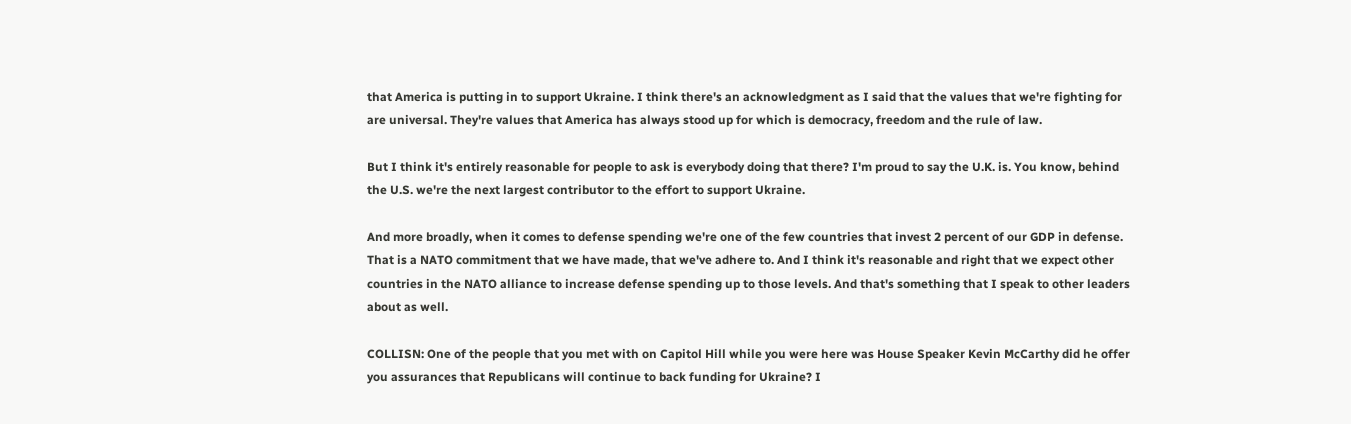that America is putting in to support Ukraine. I think there's an acknowledgment as I said that the values that we're fighting for are universal. They're values that America has always stood up for which is democracy, freedom and the rule of law.

But I think it's entirely reasonable for people to ask is everybody doing that there? I'm proud to say the U.K. is. You know, behind the U.S. we're the next largest contributor to the effort to support Ukraine.

And more broadly, when it comes to defense spending we're one of the few countries that invest 2 percent of our GDP in defense. That is a NATO commitment that we have made, that we've adhere to. And I think it's reasonable and right that we expect other countries in the NATO alliance to increase defense spending up to those levels. And that's something that I speak to other leaders about as well.

COLLISN: One of the people that you met with on Capitol Hill while you were here was House Speaker Kevin McCarthy did he offer you assurances that Republicans will continue to back funding for Ukraine? I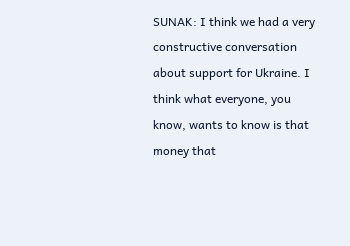SUNAK: I think we had a very constructive conversation about support for Ukraine. I think what everyone, you know, wants to know is that money that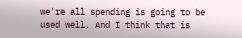we're all spending is going to be used well. And I think that is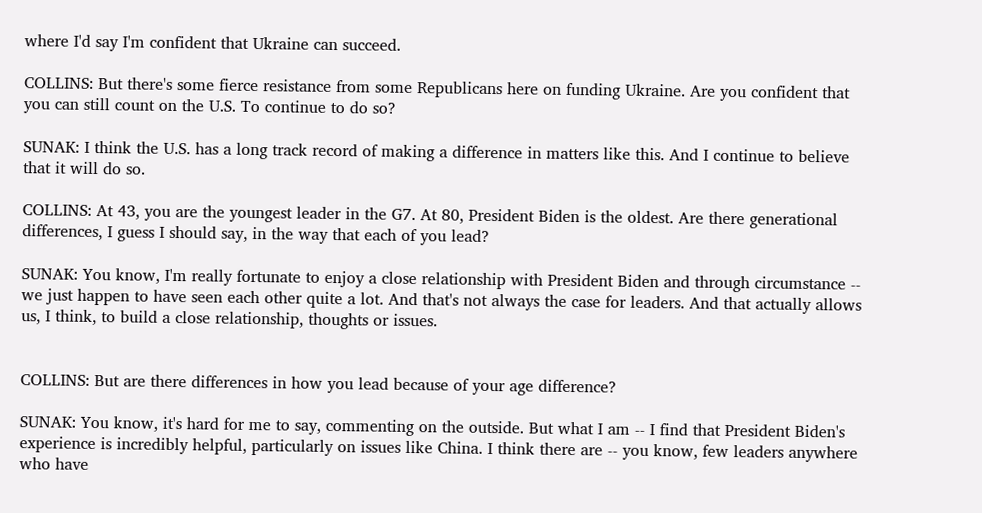where I'd say I'm confident that Ukraine can succeed.

COLLINS: But there's some fierce resistance from some Republicans here on funding Ukraine. Are you confident that you can still count on the U.S. To continue to do so?

SUNAK: I think the U.S. has a long track record of making a difference in matters like this. And I continue to believe that it will do so.

COLLINS: At 43, you are the youngest leader in the G7. At 80, President Biden is the oldest. Are there generational differences, I guess I should say, in the way that each of you lead?

SUNAK: You know, I'm really fortunate to enjoy a close relationship with President Biden and through circumstance -- we just happen to have seen each other quite a lot. And that's not always the case for leaders. And that actually allows us, I think, to build a close relationship, thoughts or issues.


COLLINS: But are there differences in how you lead because of your age difference?

SUNAK: You know, it's hard for me to say, commenting on the outside. But what I am -- I find that President Biden's experience is incredibly helpful, particularly on issues like China. I think there are -- you know, few leaders anywhere who have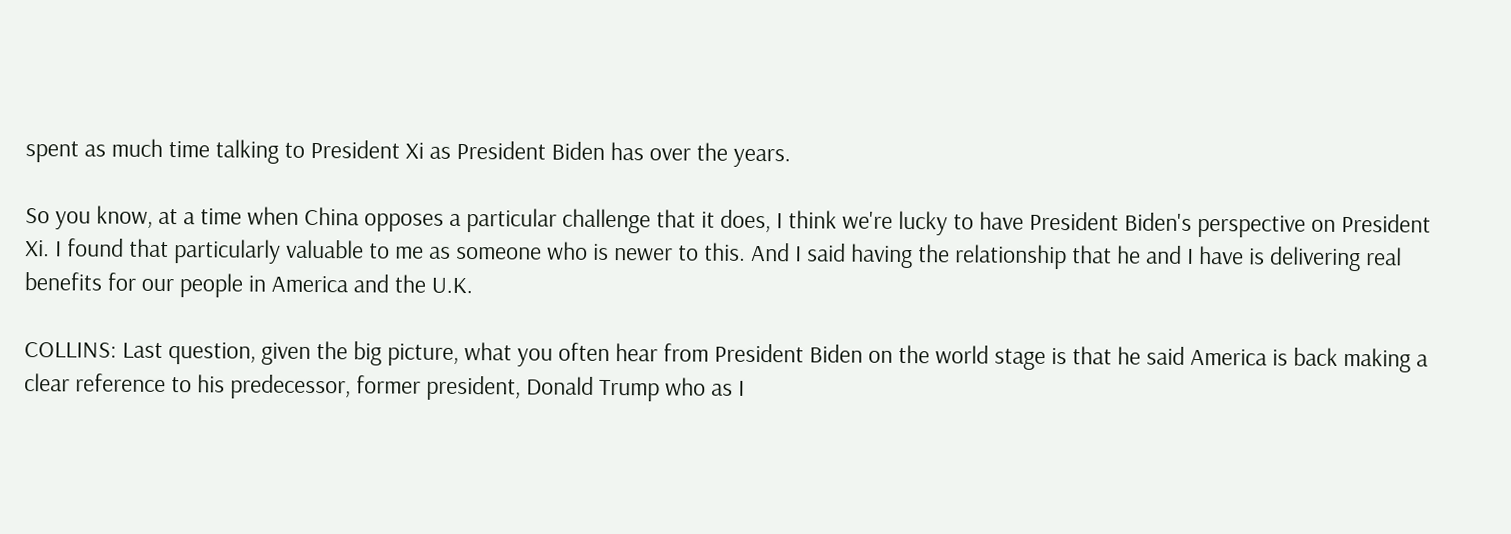spent as much time talking to President Xi as President Biden has over the years.

So you know, at a time when China opposes a particular challenge that it does, I think we're lucky to have President Biden's perspective on President Xi. I found that particularly valuable to me as someone who is newer to this. And I said having the relationship that he and I have is delivering real benefits for our people in America and the U.K.

COLLINS: Last question, given the big picture, what you often hear from President Biden on the world stage is that he said America is back making a clear reference to his predecessor, former president, Donald Trump who as I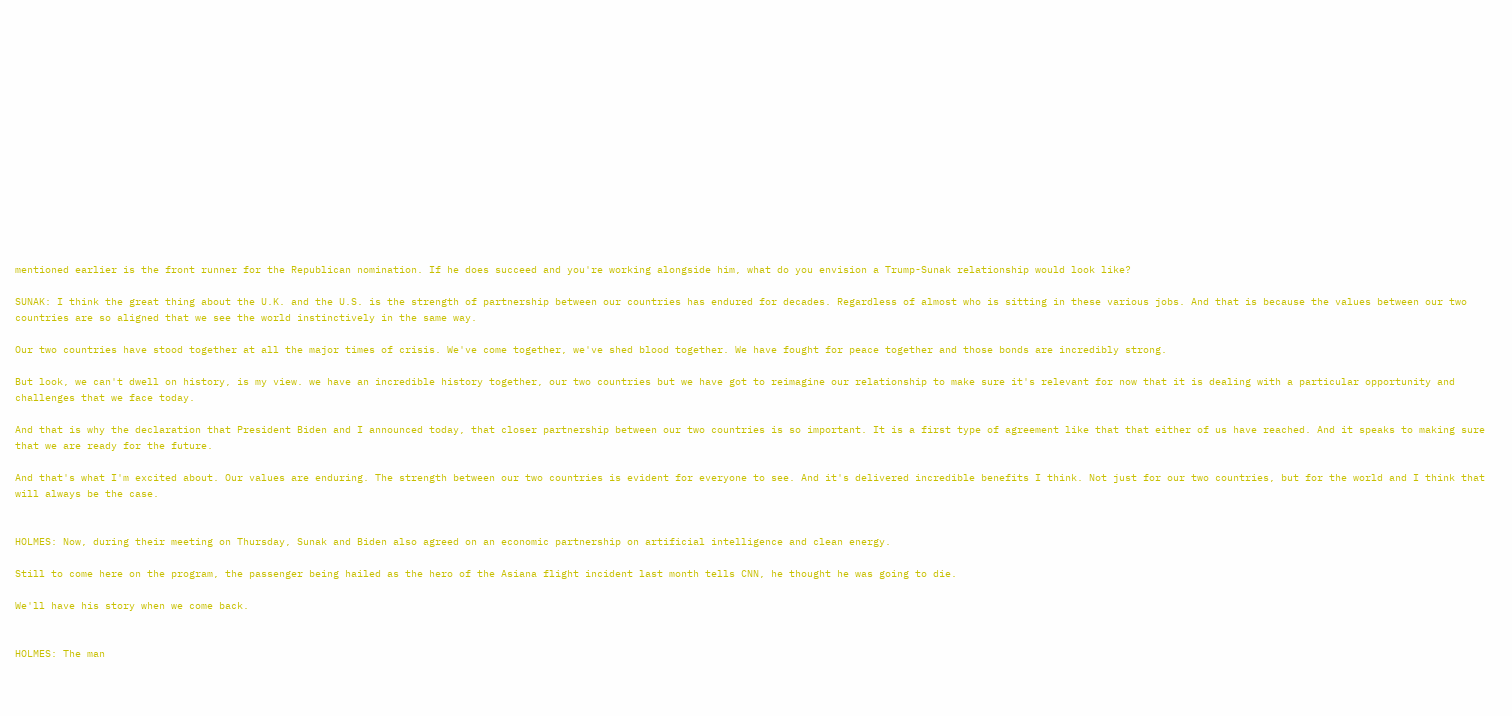mentioned earlier is the front runner for the Republican nomination. If he does succeed and you're working alongside him, what do you envision a Trump-Sunak relationship would look like?

SUNAK: I think the great thing about the U.K. and the U.S. is the strength of partnership between our countries has endured for decades. Regardless of almost who is sitting in these various jobs. And that is because the values between our two countries are so aligned that we see the world instinctively in the same way.

Our two countries have stood together at all the major times of crisis. We've come together, we've shed blood together. We have fought for peace together and those bonds are incredibly strong.

But look, we can't dwell on history, is my view. we have an incredible history together, our two countries but we have got to reimagine our relationship to make sure it's relevant for now that it is dealing with a particular opportunity and challenges that we face today.

And that is why the declaration that President Biden and I announced today, that closer partnership between our two countries is so important. It is a first type of agreement like that that either of us have reached. And it speaks to making sure that we are ready for the future.

And that's what I'm excited about. Our values are enduring. The strength between our two countries is evident for everyone to see. And it's delivered incredible benefits I think. Not just for our two countries, but for the world and I think that will always be the case.


HOLMES: Now, during their meeting on Thursday, Sunak and Biden also agreed on an economic partnership on artificial intelligence and clean energy.

Still to come here on the program, the passenger being hailed as the hero of the Asiana flight incident last month tells CNN, he thought he was going to die.

We'll have his story when we come back.


HOLMES: The man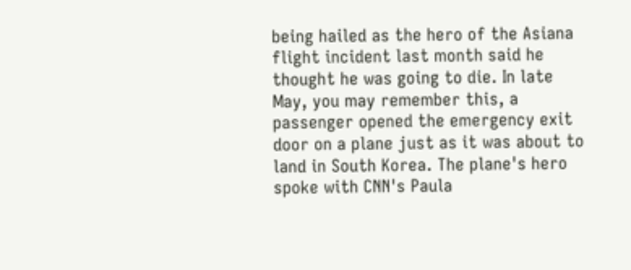being hailed as the hero of the Asiana flight incident last month said he thought he was going to die. In late May, you may remember this, a passenger opened the emergency exit door on a plane just as it was about to land in South Korea. The plane's hero spoke with CNN's Paula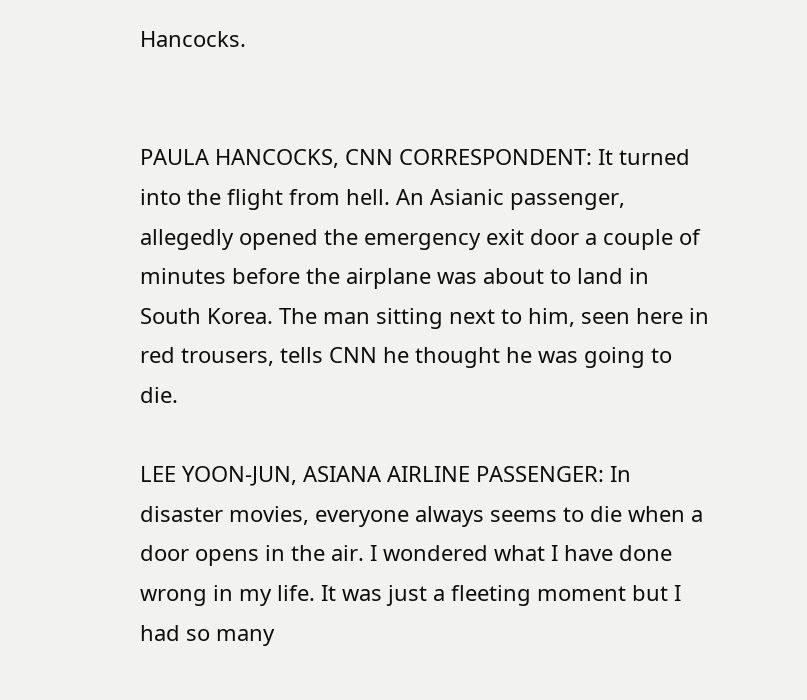Hancocks.


PAULA HANCOCKS, CNN CORRESPONDENT: It turned into the flight from hell. An Asianic passenger, allegedly opened the emergency exit door a couple of minutes before the airplane was about to land in South Korea. The man sitting next to him, seen here in red trousers, tells CNN he thought he was going to die.

LEE YOON-JUN, ASIANA AIRLINE PASSENGER: In disaster movies, everyone always seems to die when a door opens in the air. I wondered what I have done wrong in my life. It was just a fleeting moment but I had so many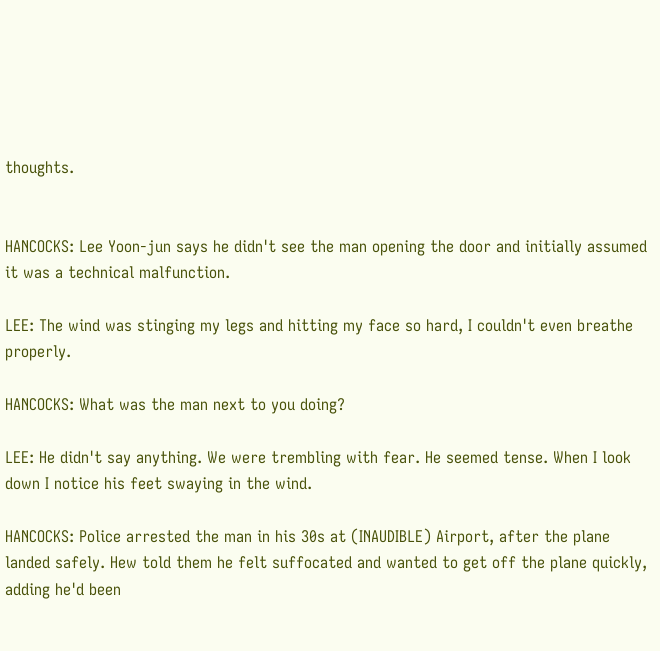thoughts.


HANCOCKS: Lee Yoon-jun says he didn't see the man opening the door and initially assumed it was a technical malfunction.

LEE: The wind was stinging my legs and hitting my face so hard, I couldn't even breathe properly.

HANCOCKS: What was the man next to you doing?

LEE: He didn't say anything. We were trembling with fear. He seemed tense. When I look down I notice his feet swaying in the wind.

HANCOCKS: Police arrested the man in his 30s at (INAUDIBLE) Airport, after the plane landed safely. Hew told them he felt suffocated and wanted to get off the plane quickly, adding he'd been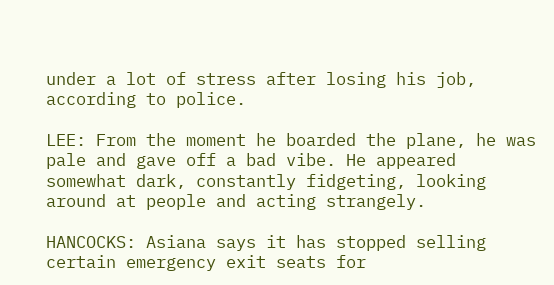under a lot of stress after losing his job, according to police.

LEE: From the moment he boarded the plane, he was pale and gave off a bad vibe. He appeared somewhat dark, constantly fidgeting, looking around at people and acting strangely.

HANCOCKS: Asiana says it has stopped selling certain emergency exit seats for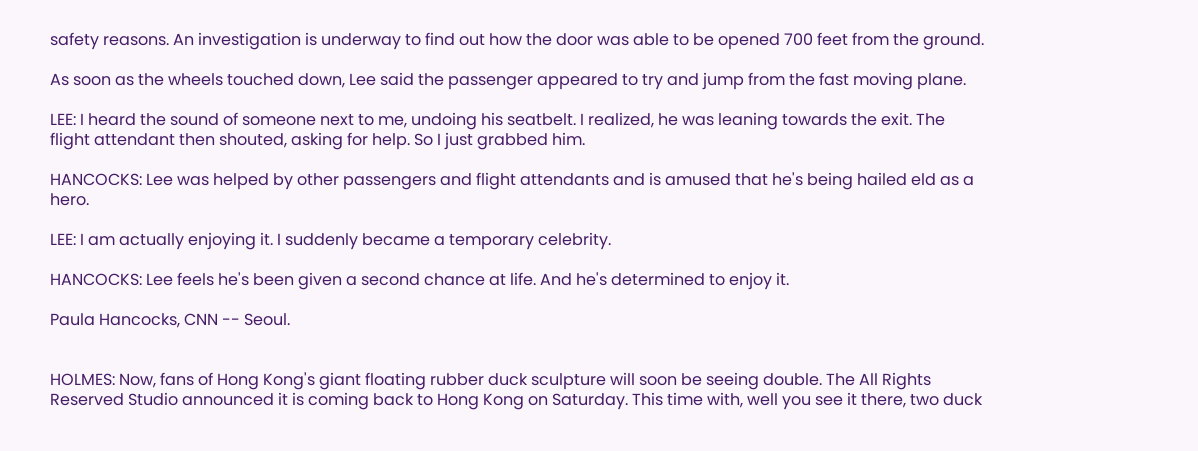safety reasons. An investigation is underway to find out how the door was able to be opened 700 feet from the ground.

As soon as the wheels touched down, Lee said the passenger appeared to try and jump from the fast moving plane.

LEE: I heard the sound of someone next to me, undoing his seatbelt. I realized, he was leaning towards the exit. The flight attendant then shouted, asking for help. So I just grabbed him.

HANCOCKS: Lee was helped by other passengers and flight attendants and is amused that he's being hailed eld as a hero.

LEE: I am actually enjoying it. I suddenly became a temporary celebrity.

HANCOCKS: Lee feels he's been given a second chance at life. And he's determined to enjoy it.

Paula Hancocks, CNN -- Seoul.


HOLMES: Now, fans of Hong Kong's giant floating rubber duck sculpture will soon be seeing double. The All Rights Reserved Studio announced it is coming back to Hong Kong on Saturday. This time with, well you see it there, two duck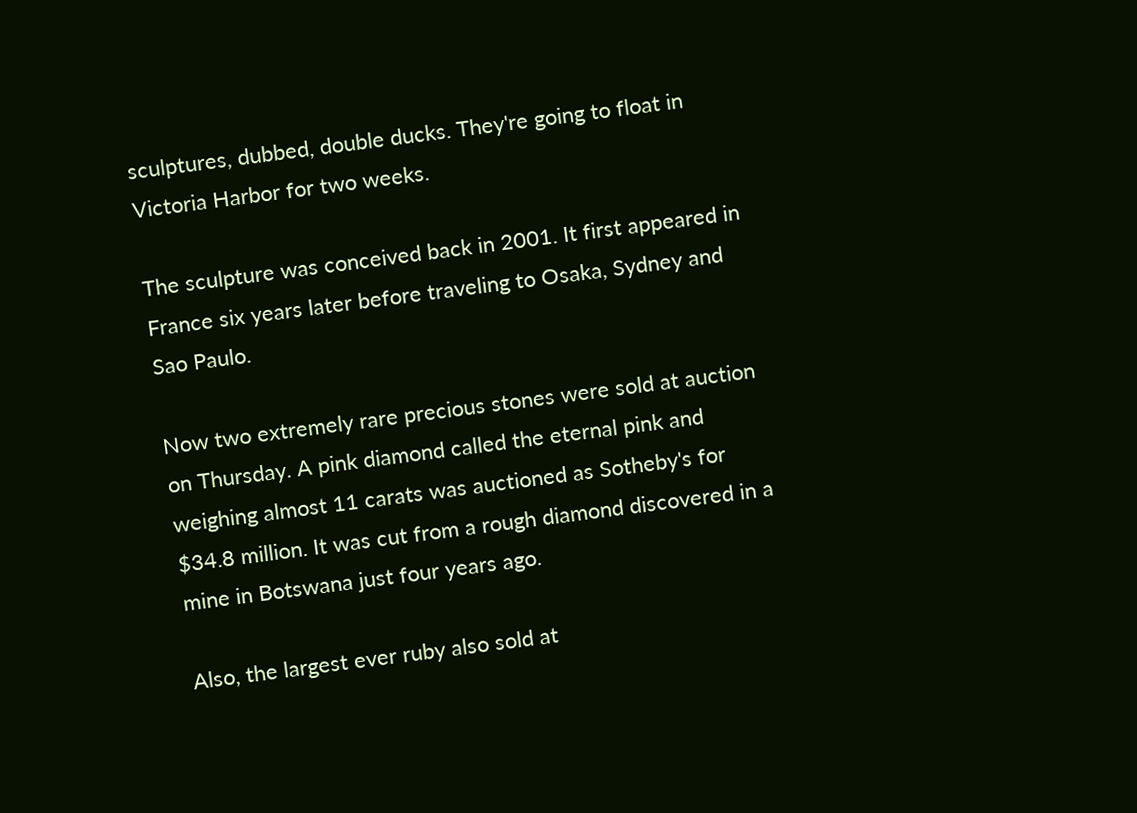sculptures, dubbed, double ducks. They're going to float in Victoria Harbor for two weeks.

The sculpture was conceived back in 2001. It first appeared in France six years later before traveling to Osaka, Sydney and Sao Paulo.

Now two extremely rare precious stones were sold at auction on Thursday. A pink diamond called the eternal pink and weighing almost 11 carats was auctioned as Sotheby's for $34.8 million. It was cut from a rough diamond discovered in a mine in Botswana just four years ago.

Also, the largest ever ruby also sold at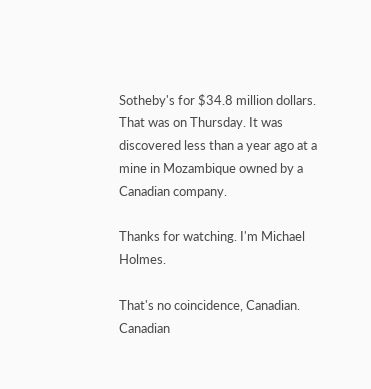Sotheby's for $34.8 million dollars. That was on Thursday. It was discovered less than a year ago at a mine in Mozambique owned by a Canadian company.

Thanks for watching. I'm Michael Holmes.

That's no coincidence, Canadian. Canadian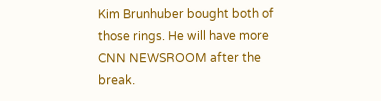Kim Brunhuber bought both of those rings. He will have more CNN NEWSROOM after the break.